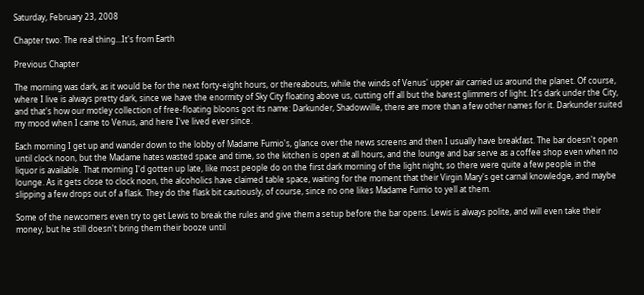Saturday, February 23, 2008

Chapter two: The real thing...It's from Earth

Previous Chapter

The morning was dark, as it would be for the next forty-eight hours, or thereabouts, while the winds of Venus' upper air carried us around the planet. Of course, where I live is always pretty dark, since we have the enormity of Sky City floating above us, cutting off all but the barest glimmers of light. It's dark under the City, and that's how our motley collection of free-floating bloons got its name: Darkunder, Shadowville, there are more than a few other names for it. Darkunder suited my mood when I came to Venus, and here I've lived ever since.

Each morning I get up and wander down to the lobby of Madame Fumio's, glance over the news screens and then I usually have breakfast. The bar doesn't open until clock noon, but the Madame hates wasted space and time, so the kitchen is open at all hours, and the lounge and bar serve as a coffee shop even when no liquor is available. That morning I'd gotten up late, like most people do on the first dark morning of the light night, so there were quite a few people in the lounge. As it gets close to clock noon, the alcoholics have claimed table space, waiting for the moment that their Virgin Mary's get carnal knowledge, and maybe slipping a few drops out of a flask. They do the flask bit cautiously, of course, since no one likes Madame Fumio to yell at them.

Some of the newcomers even try to get Lewis to break the rules and give them a setup before the bar opens. Lewis is always polite, and will even take their money, but he still doesn't bring them their booze until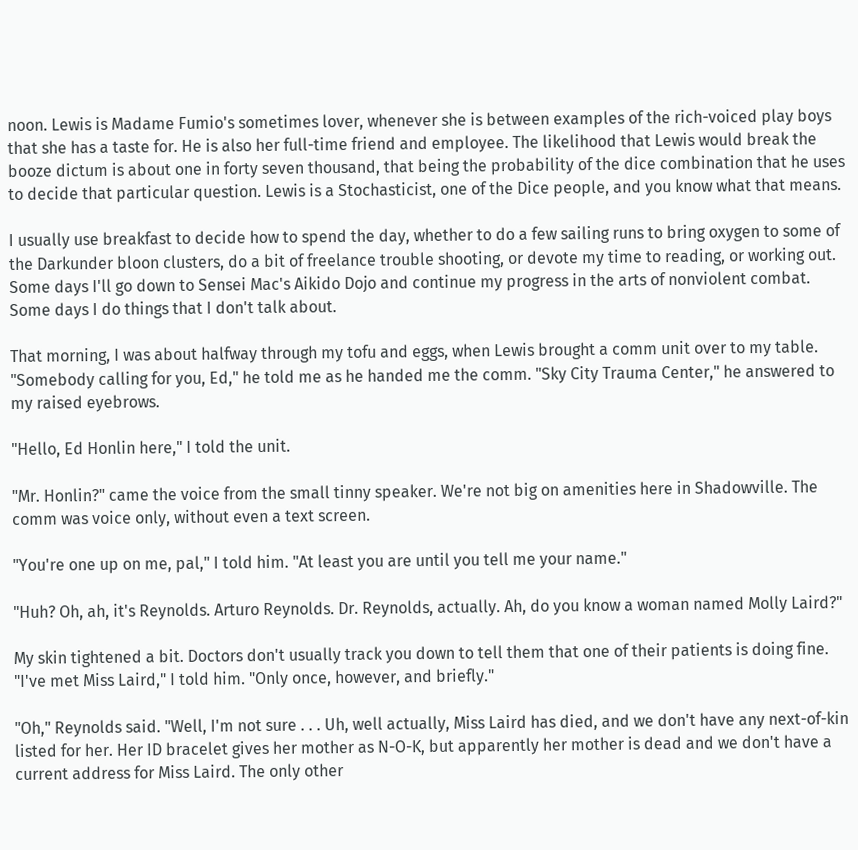noon. Lewis is Madame Fumio's sometimes lover, whenever she is between examples of the rich-voiced play boys that she has a taste for. He is also her full-time friend and employee. The likelihood that Lewis would break the booze dictum is about one in forty seven thousand, that being the probability of the dice combination that he uses to decide that particular question. Lewis is a Stochasticist, one of the Dice people, and you know what that means.

I usually use breakfast to decide how to spend the day, whether to do a few sailing runs to bring oxygen to some of the Darkunder bloon clusters, do a bit of freelance trouble shooting, or devote my time to reading, or working out. Some days I'll go down to Sensei Mac's Aikido Dojo and continue my progress in the arts of nonviolent combat. Some days I do things that I don't talk about.

That morning, I was about halfway through my tofu and eggs, when Lewis brought a comm unit over to my table. "Somebody calling for you, Ed," he told me as he handed me the comm. "Sky City Trauma Center," he answered to my raised eyebrows.

"Hello, Ed Honlin here," I told the unit.

"Mr. Honlin?" came the voice from the small tinny speaker. We're not big on amenities here in Shadowville. The comm was voice only, without even a text screen.

"You're one up on me, pal," I told him. "At least you are until you tell me your name."

"Huh? Oh, ah, it's Reynolds. Arturo Reynolds. Dr. Reynolds, actually. Ah, do you know a woman named Molly Laird?"

My skin tightened a bit. Doctors don't usually track you down to tell them that one of their patients is doing fine. "I've met Miss Laird," I told him. "Only once, however, and briefly."

"Oh," Reynolds said. "Well, I'm not sure . . . Uh, well actually, Miss Laird has died, and we don't have any next-of-kin listed for her. Her ID bracelet gives her mother as N-O-K, but apparently her mother is dead and we don't have a current address for Miss Laird. The only other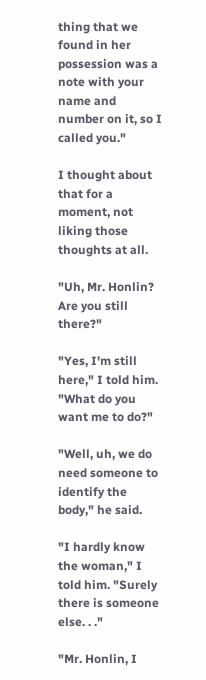thing that we found in her possession was a note with your name and number on it, so I called you."

I thought about that for a moment, not liking those thoughts at all.

"Uh, Mr. Honlin? Are you still there?"

"Yes, I'm still here," I told him. "What do you want me to do?"

"Well, uh, we do need someone to identify the body," he said.

"I hardly know the woman," I told him. "Surely there is someone else. . ."

"Mr. Honlin, I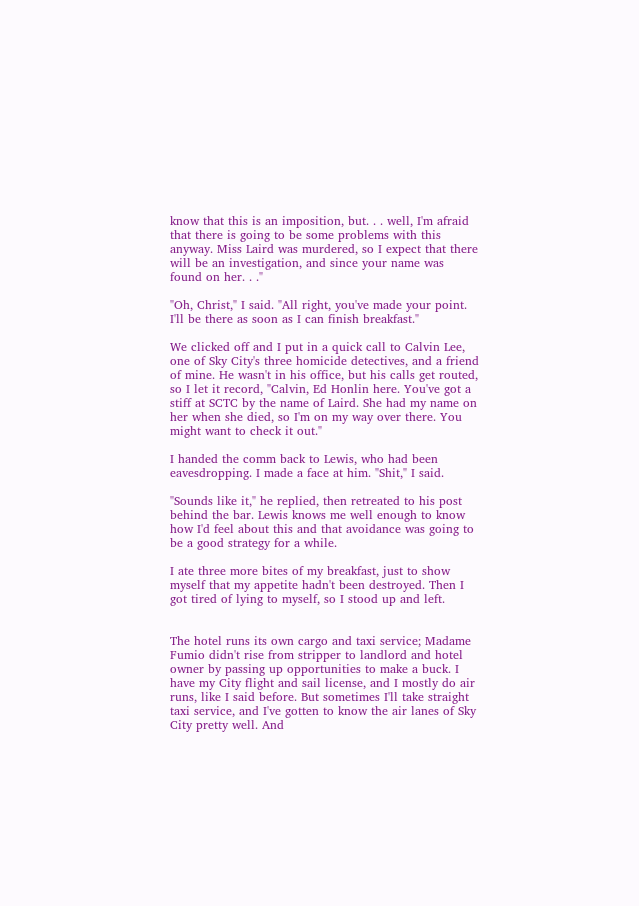know that this is an imposition, but. . . well, I'm afraid that there is going to be some problems with this anyway. Miss Laird was murdered, so I expect that there will be an investigation, and since your name was found on her. . ."

"Oh, Christ," I said. "All right, you've made your point. I'll be there as soon as I can finish breakfast."

We clicked off and I put in a quick call to Calvin Lee, one of Sky City's three homicide detectives, and a friend of mine. He wasn't in his office, but his calls get routed, so I let it record, "Calvin, Ed Honlin here. You've got a stiff at SCTC by the name of Laird. She had my name on her when she died, so I'm on my way over there. You might want to check it out."

I handed the comm back to Lewis, who had been eavesdropping. I made a face at him. "Shit," I said.

"Sounds like it," he replied, then retreated to his post behind the bar. Lewis knows me well enough to know how I'd feel about this and that avoidance was going to be a good strategy for a while.

I ate three more bites of my breakfast, just to show myself that my appetite hadn't been destroyed. Then I got tired of lying to myself, so I stood up and left.


The hotel runs its own cargo and taxi service; Madame Fumio didn't rise from stripper to landlord and hotel owner by passing up opportunities to make a buck. I have my City flight and sail license, and I mostly do air runs, like I said before. But sometimes I'll take straight taxi service, and I've gotten to know the air lanes of Sky City pretty well. And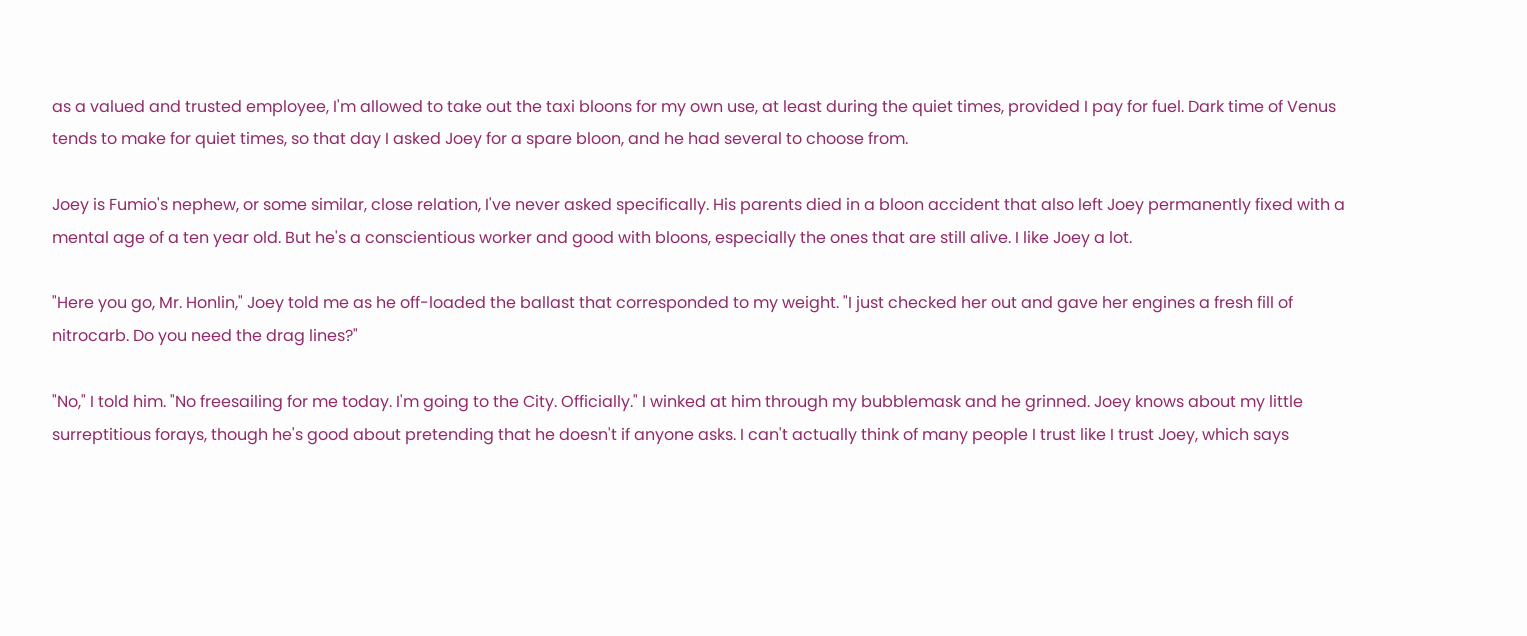as a valued and trusted employee, I'm allowed to take out the taxi bloons for my own use, at least during the quiet times, provided I pay for fuel. Dark time of Venus tends to make for quiet times, so that day I asked Joey for a spare bloon, and he had several to choose from.

Joey is Fumio's nephew, or some similar, close relation, I've never asked specifically. His parents died in a bloon accident that also left Joey permanently fixed with a mental age of a ten year old. But he's a conscientious worker and good with bloons, especially the ones that are still alive. I like Joey a lot.

"Here you go, Mr. Honlin," Joey told me as he off-loaded the ballast that corresponded to my weight. "I just checked her out and gave her engines a fresh fill of nitrocarb. Do you need the drag lines?"

"No," I told him. "No freesailing for me today. I'm going to the City. Officially." I winked at him through my bubblemask and he grinned. Joey knows about my little surreptitious forays, though he's good about pretending that he doesn't if anyone asks. I can't actually think of many people I trust like I trust Joey, which says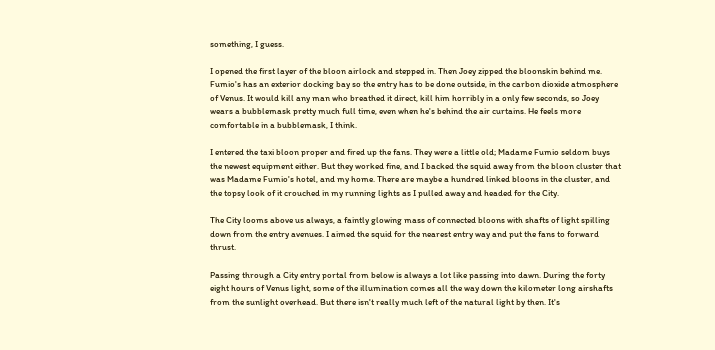something, I guess.

I opened the first layer of the bloon airlock and stepped in. Then Joey zipped the bloonskin behind me. Fumio's has an exterior docking bay so the entry has to be done outside, in the carbon dioxide atmosphere of Venus. It would kill any man who breathed it direct, kill him horribly in a only few seconds, so Joey wears a bubblemask pretty much full time, even when he's behind the air curtains. He feels more comfortable in a bubblemask, I think.

I entered the taxi bloon proper and fired up the fans. They were a little old; Madame Fumio seldom buys the newest equipment either. But they worked fine, and I backed the squid away from the bloon cluster that was Madame Fumio's hotel, and my home. There are maybe a hundred linked bloons in the cluster, and the topsy look of it crouched in my running lights as I pulled away and headed for the City.

The City looms above us always, a faintly glowing mass of connected bloons with shafts of light spilling down from the entry avenues. I aimed the squid for the nearest entry way and put the fans to forward thrust.

Passing through a City entry portal from below is always a lot like passing into dawn. During the forty eight hours of Venus light, some of the illumination comes all the way down the kilometer long airshafts from the sunlight overhead. But there isn't really much left of the natural light by then. It's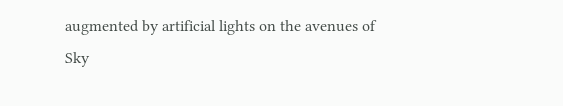augmented by artificial lights on the avenues of Sky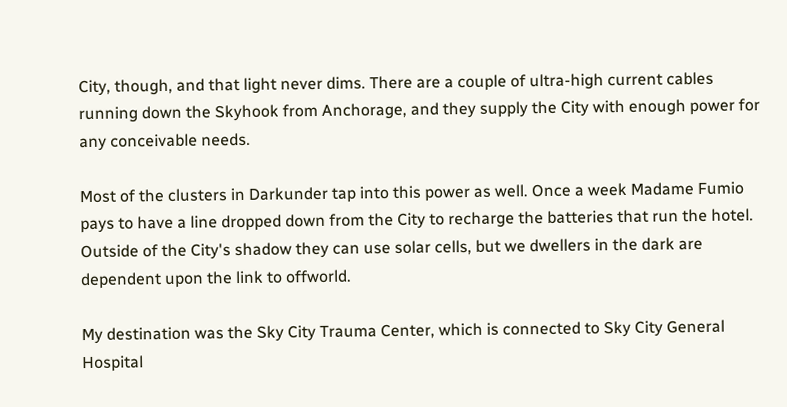City, though, and that light never dims. There are a couple of ultra-high current cables running down the Skyhook from Anchorage, and they supply the City with enough power for any conceivable needs.

Most of the clusters in Darkunder tap into this power as well. Once a week Madame Fumio pays to have a line dropped down from the City to recharge the batteries that run the hotel. Outside of the City's shadow they can use solar cells, but we dwellers in the dark are dependent upon the link to offworld.

My destination was the Sky City Trauma Center, which is connected to Sky City General Hospital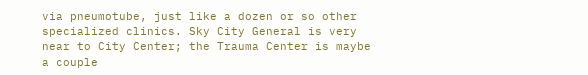via pneumotube, just like a dozen or so other specialized clinics. Sky City General is very near to City Center; the Trauma Center is maybe a couple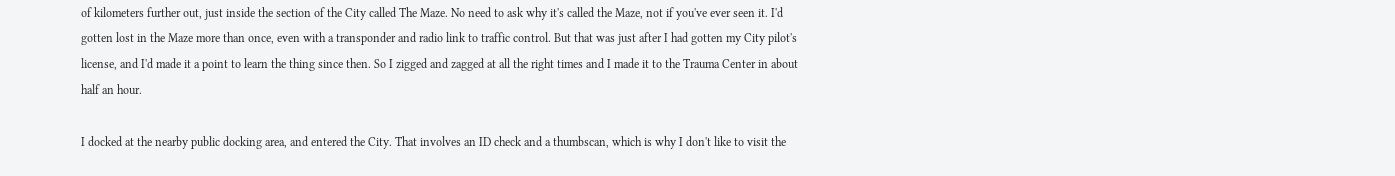of kilometers further out, just inside the section of the City called The Maze. No need to ask why it's called the Maze, not if you've ever seen it. I'd gotten lost in the Maze more than once, even with a transponder and radio link to traffic control. But that was just after I had gotten my City pilot's license, and I'd made it a point to learn the thing since then. So I zigged and zagged at all the right times and I made it to the Trauma Center in about half an hour.

I docked at the nearby public docking area, and entered the City. That involves an ID check and a thumbscan, which is why I don't like to visit the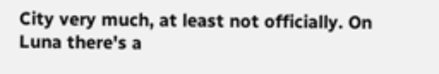City very much, at least not officially. On Luna there's a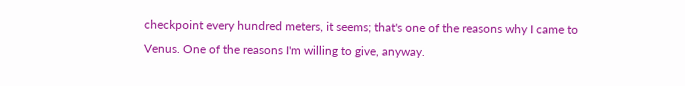checkpoint every hundred meters, it seems; that's one of the reasons why I came to Venus. One of the reasons I'm willing to give, anyway.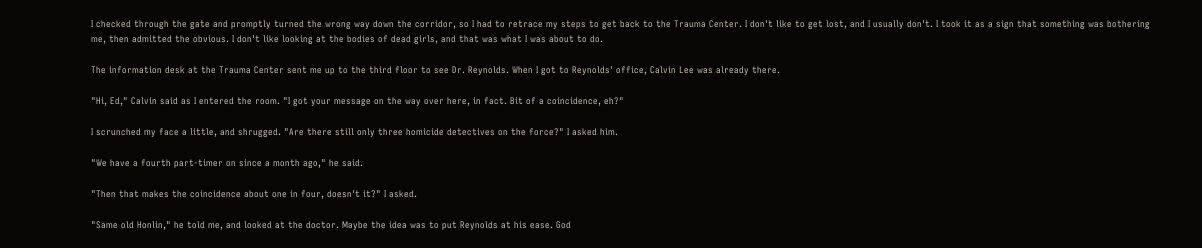I checked through the gate and promptly turned the wrong way down the corridor, so I had to retrace my steps to get back to the Trauma Center. I don't like to get lost, and I usually don't. I took it as a sign that something was bothering me, then admitted the obvious. I don't like looking at the bodies of dead girls, and that was what I was about to do.

The information desk at the Trauma Center sent me up to the third floor to see Dr. Reynolds. When I got to Reynolds' office, Calvin Lee was already there.

"Hi, Ed," Calvin said as I entered the room. "I got your message on the way over here, in fact. Bit of a coincidence, eh?"

I scrunched my face a little, and shrugged. "Are there still only three homicide detectives on the force?" I asked him.

"We have a fourth part-timer on since a month ago," he said.

"Then that makes the coincidence about one in four, doesn't it?" I asked.

"Same old Honlin," he told me, and looked at the doctor. Maybe the idea was to put Reynolds at his ease. God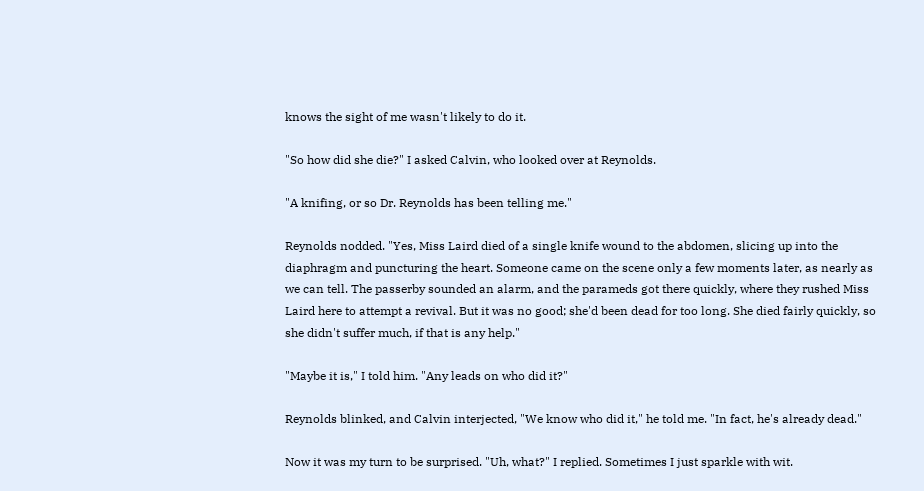knows the sight of me wasn't likely to do it.

"So how did she die?" I asked Calvin, who looked over at Reynolds.

"A knifing, or so Dr. Reynolds has been telling me."

Reynolds nodded. "Yes, Miss Laird died of a single knife wound to the abdomen, slicing up into the diaphragm and puncturing the heart. Someone came on the scene only a few moments later, as nearly as we can tell. The passerby sounded an alarm, and the parameds got there quickly, where they rushed Miss Laird here to attempt a revival. But it was no good; she'd been dead for too long. She died fairly quickly, so she didn't suffer much, if that is any help."

"Maybe it is," I told him. "Any leads on who did it?"

Reynolds blinked, and Calvin interjected, "We know who did it," he told me. "In fact, he's already dead."

Now it was my turn to be surprised. "Uh, what?" I replied. Sometimes I just sparkle with wit.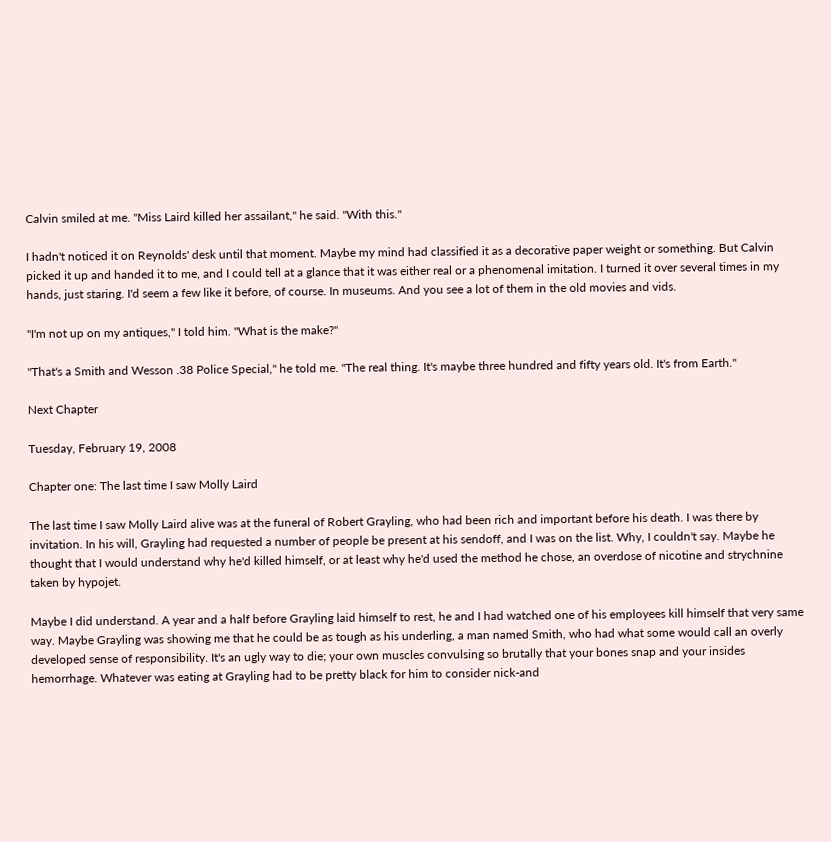Calvin smiled at me. "Miss Laird killed her assailant," he said. "With this."

I hadn't noticed it on Reynolds' desk until that moment. Maybe my mind had classified it as a decorative paper weight or something. But Calvin picked it up and handed it to me, and I could tell at a glance that it was either real or a phenomenal imitation. I turned it over several times in my hands, just staring. I'd seem a few like it before, of course. In museums. And you see a lot of them in the old movies and vids.

"I'm not up on my antiques," I told him. "What is the make?"

"That's a Smith and Wesson .38 Police Special," he told me. "The real thing. It's maybe three hundred and fifty years old. It's from Earth."

Next Chapter

Tuesday, February 19, 2008

Chapter one: The last time I saw Molly Laird

The last time I saw Molly Laird alive was at the funeral of Robert Grayling, who had been rich and important before his death. I was there by invitation. In his will, Grayling had requested a number of people be present at his sendoff, and I was on the list. Why, I couldn't say. Maybe he thought that I would understand why he'd killed himself, or at least why he'd used the method he chose, an overdose of nicotine and strychnine taken by hypojet.

Maybe I did understand. A year and a half before Grayling laid himself to rest, he and I had watched one of his employees kill himself that very same way. Maybe Grayling was showing me that he could be as tough as his underling, a man named Smith, who had what some would call an overly developed sense of responsibility. It's an ugly way to die; your own muscles convulsing so brutally that your bones snap and your insides hemorrhage. Whatever was eating at Grayling had to be pretty black for him to consider nick-and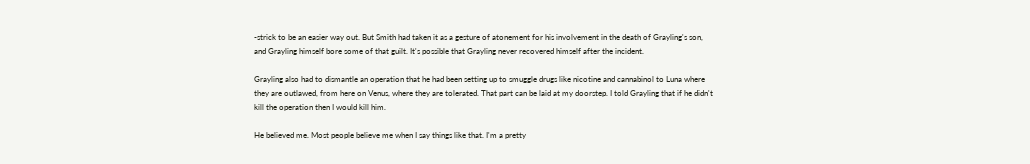-strick to be an easier way out. But Smith had taken it as a gesture of atonement for his involvement in the death of Grayling's son, and Grayling himself bore some of that guilt. It's possible that Grayling never recovered himself after the incident.

Grayling also had to dismantle an operation that he had been setting up to smuggle drugs like nicotine and cannabinol to Luna where they are outlawed, from here on Venus, where they are tolerated. That part can be laid at my doorstep. I told Grayling that if he didn't kill the operation then I would kill him.

He believed me. Most people believe me when I say things like that. I'm a pretty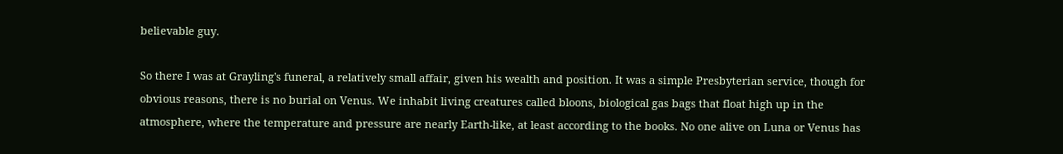believable guy.

So there I was at Grayling's funeral, a relatively small affair, given his wealth and position. It was a simple Presbyterian service, though for obvious reasons, there is no burial on Venus. We inhabit living creatures called bloons, biological gas bags that float high up in the atmosphere, where the temperature and pressure are nearly Earth-like, at least according to the books. No one alive on Luna or Venus has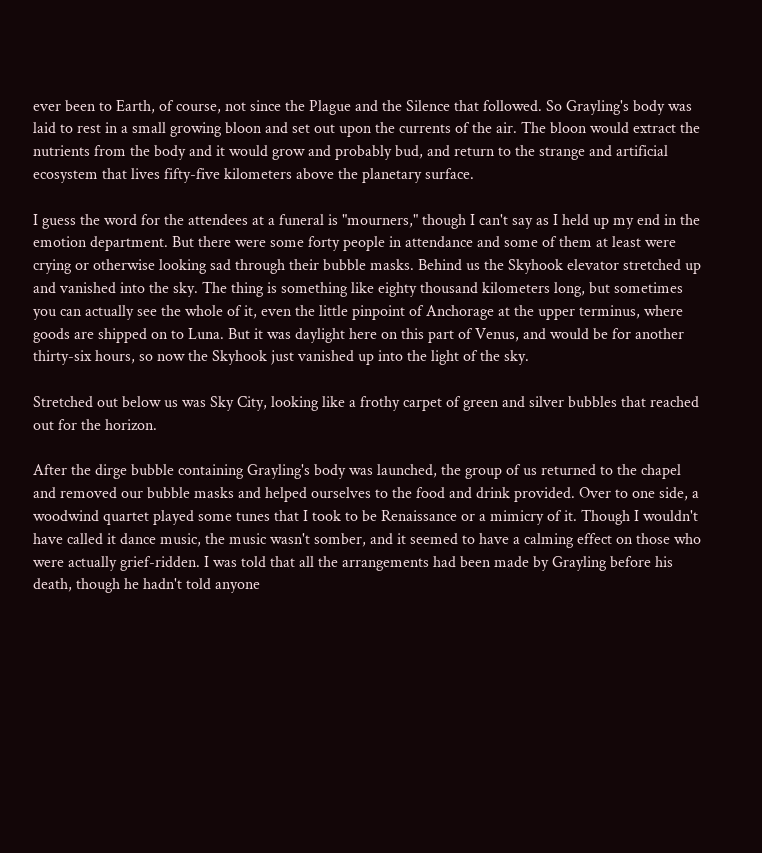ever been to Earth, of course, not since the Plague and the Silence that followed. So Grayling's body was laid to rest in a small growing bloon and set out upon the currents of the air. The bloon would extract the nutrients from the body and it would grow and probably bud, and return to the strange and artificial ecosystem that lives fifty-five kilometers above the planetary surface.

I guess the word for the attendees at a funeral is "mourners," though I can't say as I held up my end in the emotion department. But there were some forty people in attendance and some of them at least were crying or otherwise looking sad through their bubble masks. Behind us the Skyhook elevator stretched up and vanished into the sky. The thing is something like eighty thousand kilometers long, but sometimes you can actually see the whole of it, even the little pinpoint of Anchorage at the upper terminus, where goods are shipped on to Luna. But it was daylight here on this part of Venus, and would be for another thirty-six hours, so now the Skyhook just vanished up into the light of the sky.

Stretched out below us was Sky City, looking like a frothy carpet of green and silver bubbles that reached out for the horizon.

After the dirge bubble containing Grayling's body was launched, the group of us returned to the chapel and removed our bubble masks and helped ourselves to the food and drink provided. Over to one side, a woodwind quartet played some tunes that I took to be Renaissance or a mimicry of it. Though I wouldn't have called it dance music, the music wasn't somber, and it seemed to have a calming effect on those who were actually grief-ridden. I was told that all the arrangements had been made by Grayling before his death, though he hadn't told anyone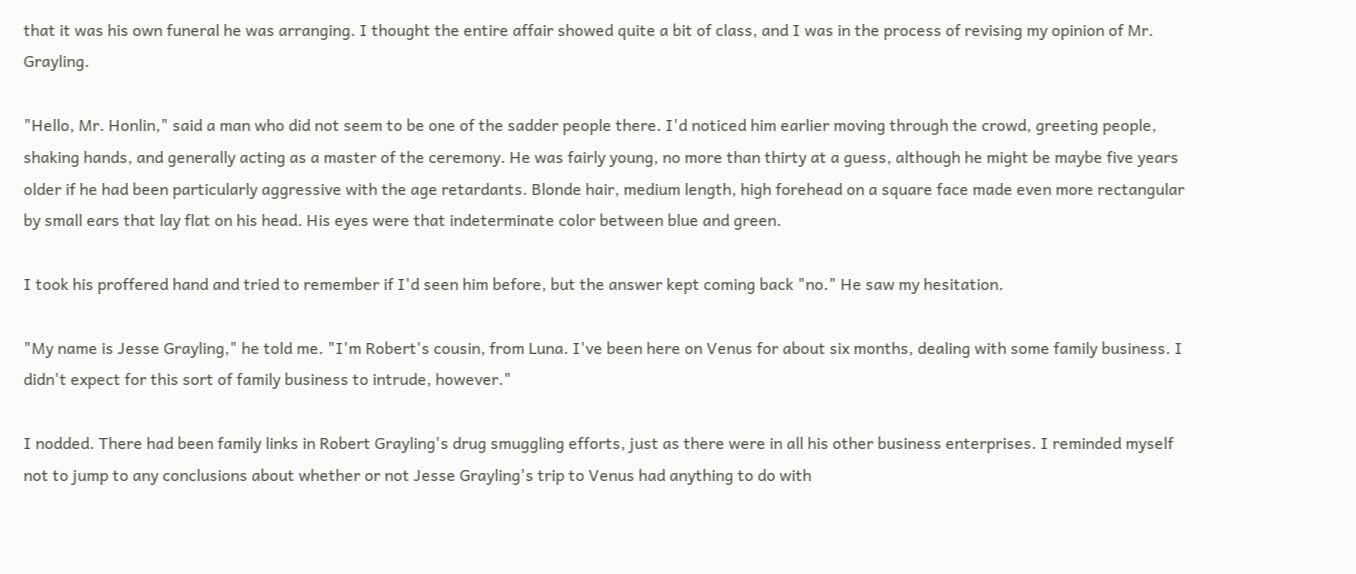that it was his own funeral he was arranging. I thought the entire affair showed quite a bit of class, and I was in the process of revising my opinion of Mr. Grayling.

"Hello, Mr. Honlin," said a man who did not seem to be one of the sadder people there. I'd noticed him earlier moving through the crowd, greeting people, shaking hands, and generally acting as a master of the ceremony. He was fairly young, no more than thirty at a guess, although he might be maybe five years older if he had been particularly aggressive with the age retardants. Blonde hair, medium length, high forehead on a square face made even more rectangular by small ears that lay flat on his head. His eyes were that indeterminate color between blue and green.

I took his proffered hand and tried to remember if I'd seen him before, but the answer kept coming back "no." He saw my hesitation.

"My name is Jesse Grayling," he told me. "I'm Robert's cousin, from Luna. I've been here on Venus for about six months, dealing with some family business. I didn't expect for this sort of family business to intrude, however."

I nodded. There had been family links in Robert Grayling's drug smuggling efforts, just as there were in all his other business enterprises. I reminded myself not to jump to any conclusions about whether or not Jesse Grayling's trip to Venus had anything to do with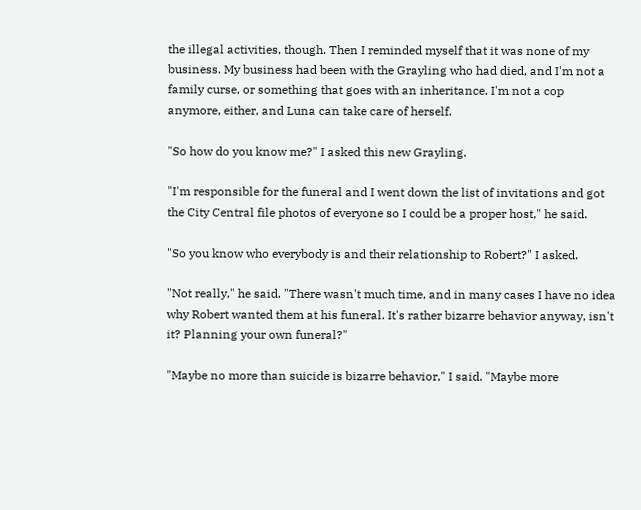the illegal activities, though. Then I reminded myself that it was none of my business. My business had been with the Grayling who had died, and I'm not a family curse, or something that goes with an inheritance. I'm not a cop anymore, either, and Luna can take care of herself.

"So how do you know me?" I asked this new Grayling.

"I'm responsible for the funeral and I went down the list of invitations and got the City Central file photos of everyone so I could be a proper host," he said.

"So you know who everybody is and their relationship to Robert?" I asked.

"Not really," he said. "There wasn't much time, and in many cases I have no idea why Robert wanted them at his funeral. It's rather bizarre behavior anyway, isn't it? Planning your own funeral?"

"Maybe no more than suicide is bizarre behavior," I said. "Maybe more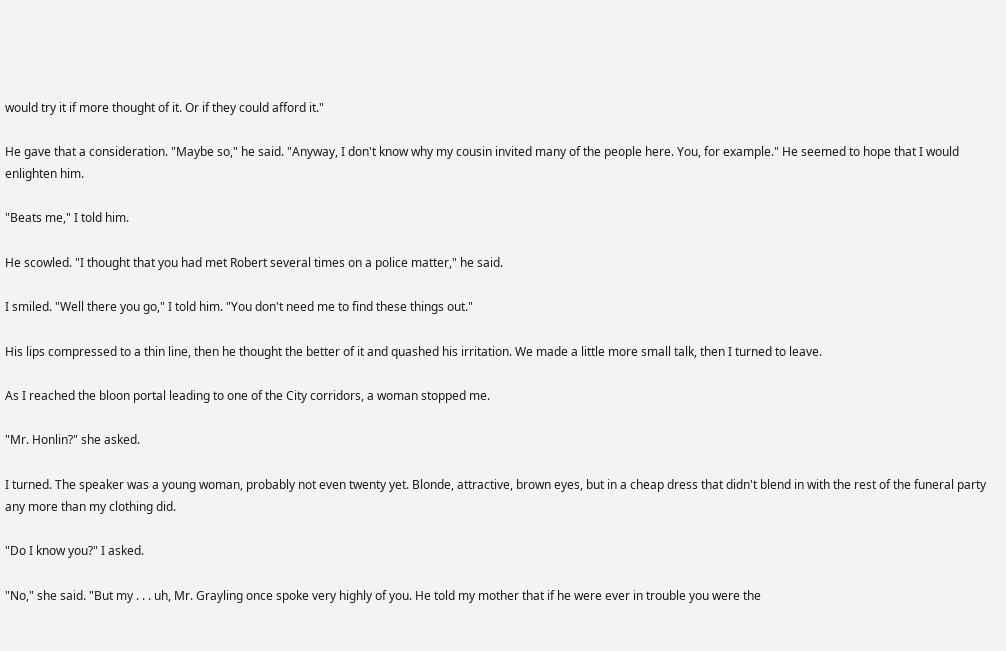would try it if more thought of it. Or if they could afford it."

He gave that a consideration. "Maybe so," he said. "Anyway, I don't know why my cousin invited many of the people here. You, for example." He seemed to hope that I would enlighten him.

"Beats me," I told him.

He scowled. "I thought that you had met Robert several times on a police matter," he said.

I smiled. "Well there you go," I told him. "You don't need me to find these things out."

His lips compressed to a thin line, then he thought the better of it and quashed his irritation. We made a little more small talk, then I turned to leave.

As I reached the bloon portal leading to one of the City corridors, a woman stopped me.

"Mr. Honlin?" she asked.

I turned. The speaker was a young woman, probably not even twenty yet. Blonde, attractive, brown eyes, but in a cheap dress that didn't blend in with the rest of the funeral party any more than my clothing did.

"Do I know you?" I asked.

"No," she said. "But my . . . uh, Mr. Grayling once spoke very highly of you. He told my mother that if he were ever in trouble you were the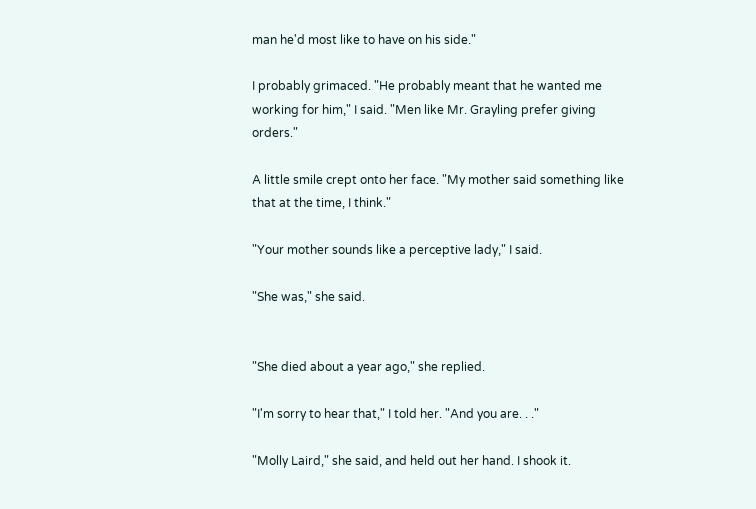man he'd most like to have on his side."

I probably grimaced. "He probably meant that he wanted me working for him," I said. "Men like Mr. Grayling prefer giving orders."

A little smile crept onto her face. "My mother said something like that at the time, I think."

"Your mother sounds like a perceptive lady," I said.

"She was," she said.


"She died about a year ago," she replied.

"I'm sorry to hear that," I told her. "And you are. . ."

"Molly Laird," she said, and held out her hand. I shook it.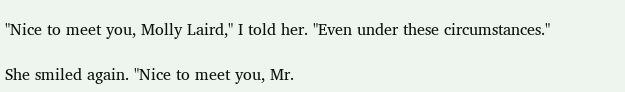"Nice to meet you, Molly Laird," I told her. "Even under these circumstances."

She smiled again. "Nice to meet you, Mr.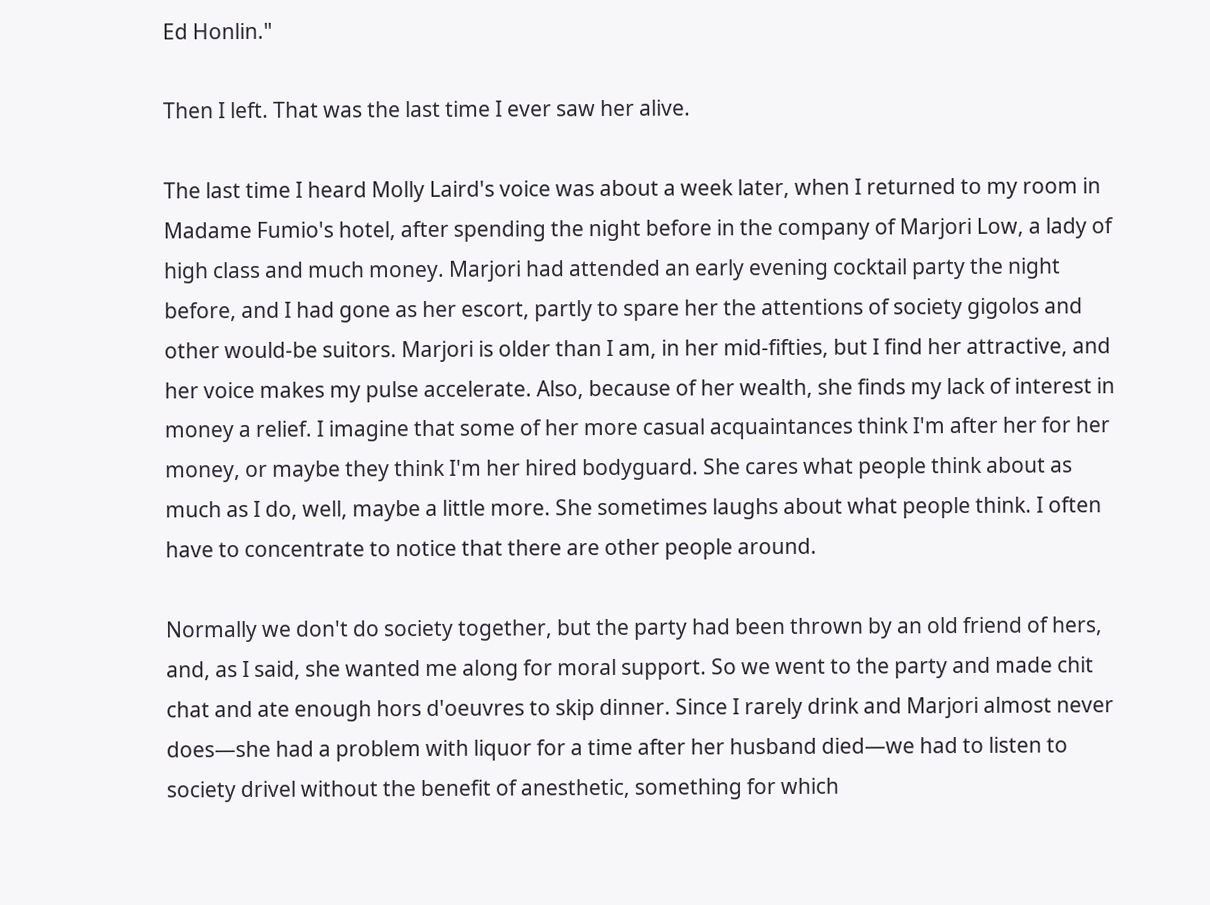Ed Honlin."

Then I left. That was the last time I ever saw her alive.

The last time I heard Molly Laird's voice was about a week later, when I returned to my room in Madame Fumio's hotel, after spending the night before in the company of Marjori Low, a lady of high class and much money. Marjori had attended an early evening cocktail party the night before, and I had gone as her escort, partly to spare her the attentions of society gigolos and other would-be suitors. Marjori is older than I am, in her mid-fifties, but I find her attractive, and her voice makes my pulse accelerate. Also, because of her wealth, she finds my lack of interest in money a relief. I imagine that some of her more casual acquaintances think I'm after her for her money, or maybe they think I'm her hired bodyguard. She cares what people think about as much as I do, well, maybe a little more. She sometimes laughs about what people think. I often have to concentrate to notice that there are other people around.

Normally we don't do society together, but the party had been thrown by an old friend of hers, and, as I said, she wanted me along for moral support. So we went to the party and made chit chat and ate enough hors d'oeuvres to skip dinner. Since I rarely drink and Marjori almost never does—she had a problem with liquor for a time after her husband died—we had to listen to society drivel without the benefit of anesthetic, something for which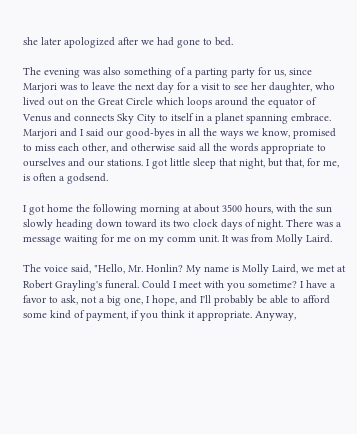she later apologized after we had gone to bed.

The evening was also something of a parting party for us, since Marjori was to leave the next day for a visit to see her daughter, who lived out on the Great Circle which loops around the equator of Venus and connects Sky City to itself in a planet spanning embrace. Marjori and I said our good-byes in all the ways we know, promised to miss each other, and otherwise said all the words appropriate to ourselves and our stations. I got little sleep that night, but that, for me, is often a godsend.

I got home the following morning at about 3500 hours, with the sun slowly heading down toward its two clock days of night. There was a message waiting for me on my comm unit. It was from Molly Laird.

The voice said, "Hello, Mr. Honlin? My name is Molly Laird, we met at Robert Grayling's funeral. Could I meet with you sometime? I have a favor to ask, not a big one, I hope, and I'll probably be able to afford some kind of payment, if you think it appropriate. Anyway,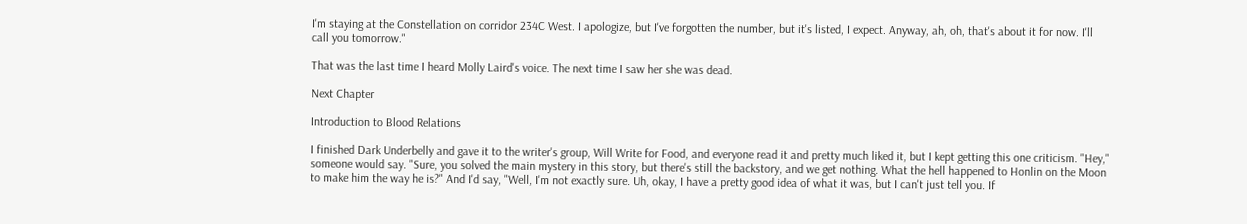I'm staying at the Constellation on corridor 234C West. I apologize, but I've forgotten the number, but it's listed, I expect. Anyway, ah, oh, that's about it for now. I'll call you tomorrow."

That was the last time I heard Molly Laird's voice. The next time I saw her she was dead.

Next Chapter

Introduction to Blood Relations

I finished Dark Underbelly and gave it to the writer's group, Will Write for Food, and everyone read it and pretty much liked it, but I kept getting this one criticism. "Hey," someone would say. "Sure, you solved the main mystery in this story, but there's still the backstory, and we get nothing. What the hell happened to Honlin on the Moon to make him the way he is?" And I'd say, "Well, I'm not exactly sure. Uh, okay, I have a pretty good idea of what it was, but I can't just tell you. If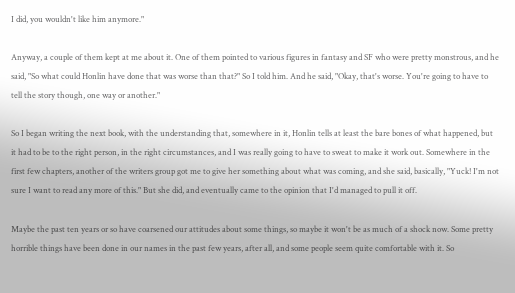I did, you wouldn't like him anymore."

Anyway, a couple of them kept at me about it. One of them pointed to various figures in fantasy and SF who were pretty monstrous, and he said, "So what could Honlin have done that was worse than that?" So I told him. And he said, "Okay, that's worse. You're going to have to tell the story though, one way or another."

So I began writing the next book, with the understanding that, somewhere in it, Honlin tells at least the bare bones of what happened, but it had to be to the right person, in the right circumstances, and I was really going to have to sweat to make it work out. Somewhere in the first few chapters, another of the writers group got me to give her something about what was coming, and she said, basically, "Yuck! I'm not sure I want to read any more of this." But she did, and eventually came to the opinion that I'd managed to pull it off.

Maybe the past ten years or so have coarsened our attitudes about some things, so maybe it won't be as much of a shock now. Some pretty horrible things have been done in our names in the past few years, after all, and some people seem quite comfortable with it. So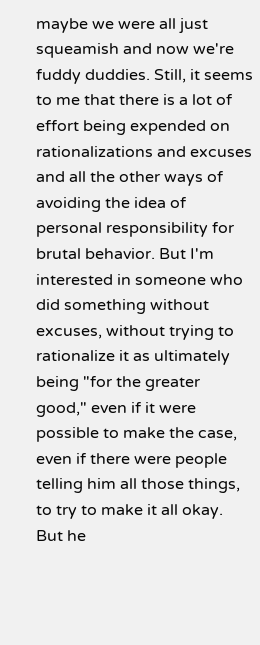maybe we were all just squeamish and now we're fuddy duddies. Still, it seems to me that there is a lot of effort being expended on rationalizations and excuses and all the other ways of avoiding the idea of personal responsibility for brutal behavior. But I'm interested in someone who did something without excuses, without trying to rationalize it as ultimately being "for the greater good," even if it were possible to make the case, even if there were people telling him all those things, to try to make it all okay. But he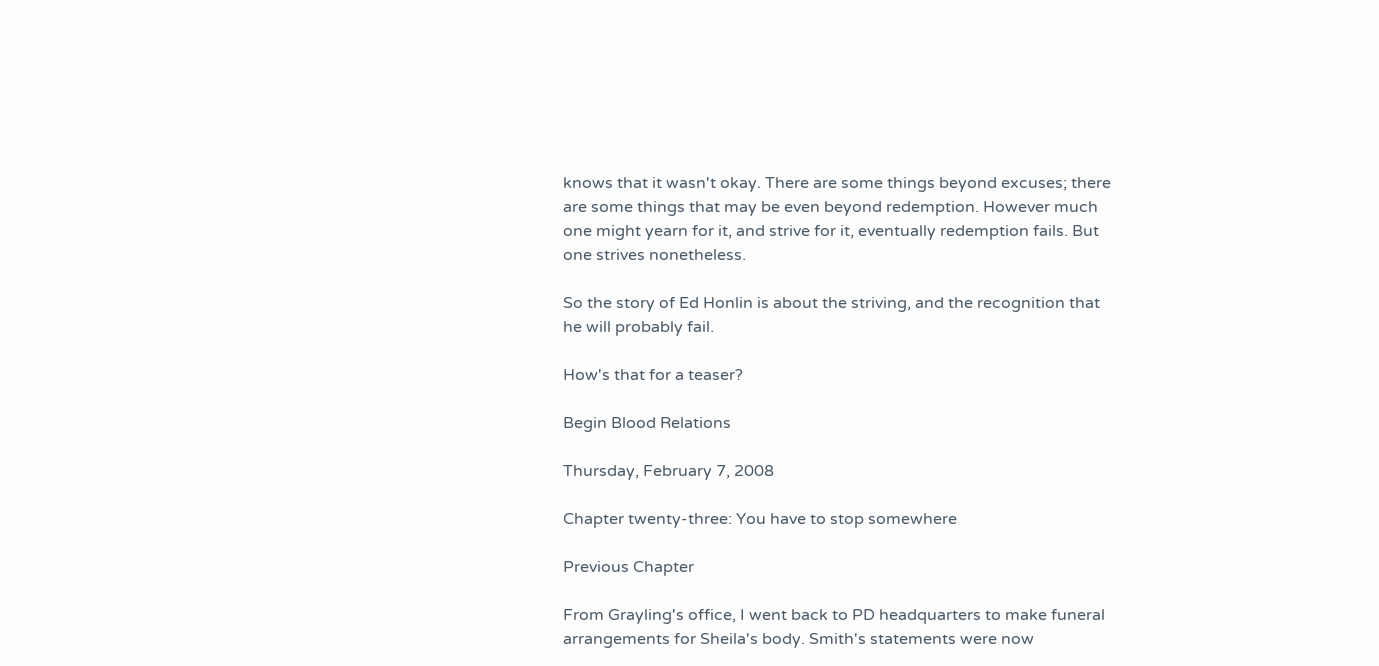knows that it wasn't okay. There are some things beyond excuses; there are some things that may be even beyond redemption. However much one might yearn for it, and strive for it, eventually redemption fails. But one strives nonetheless.

So the story of Ed Honlin is about the striving, and the recognition that he will probably fail.

How's that for a teaser?

Begin Blood Relations

Thursday, February 7, 2008

Chapter twenty-three: You have to stop somewhere

Previous Chapter

From Grayling's office, I went back to PD headquarters to make funeral arrangements for Sheila's body. Smith's statements were now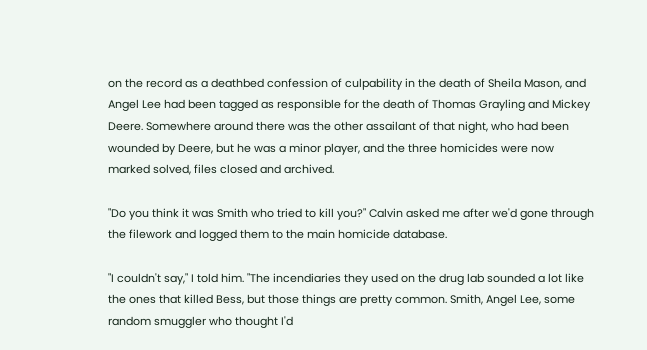on the record as a deathbed confession of culpability in the death of Sheila Mason, and Angel Lee had been tagged as responsible for the death of Thomas Grayling and Mickey Deere. Somewhere around there was the other assailant of that night, who had been wounded by Deere, but he was a minor player, and the three homicides were now marked solved, files closed and archived.

"Do you think it was Smith who tried to kill you?" Calvin asked me after we'd gone through the filework and logged them to the main homicide database.

"I couldn't say," I told him. "The incendiaries they used on the drug lab sounded a lot like the ones that killed Bess, but those things are pretty common. Smith, Angel Lee, some random smuggler who thought I'd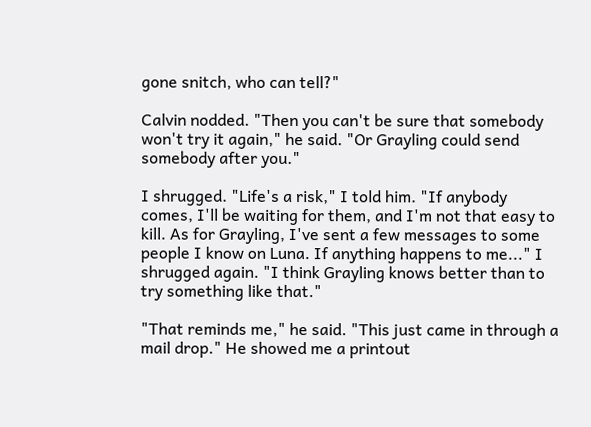gone snitch, who can tell?"

Calvin nodded. "Then you can't be sure that somebody won't try it again," he said. "Or Grayling could send somebody after you."

I shrugged. "Life's a risk," I told him. "If anybody comes, I'll be waiting for them, and I'm not that easy to kill. As for Grayling, I've sent a few messages to some people I know on Luna. If anything happens to me..." I shrugged again. "I think Grayling knows better than to try something like that."

"That reminds me," he said. "This just came in through a mail drop." He showed me a printout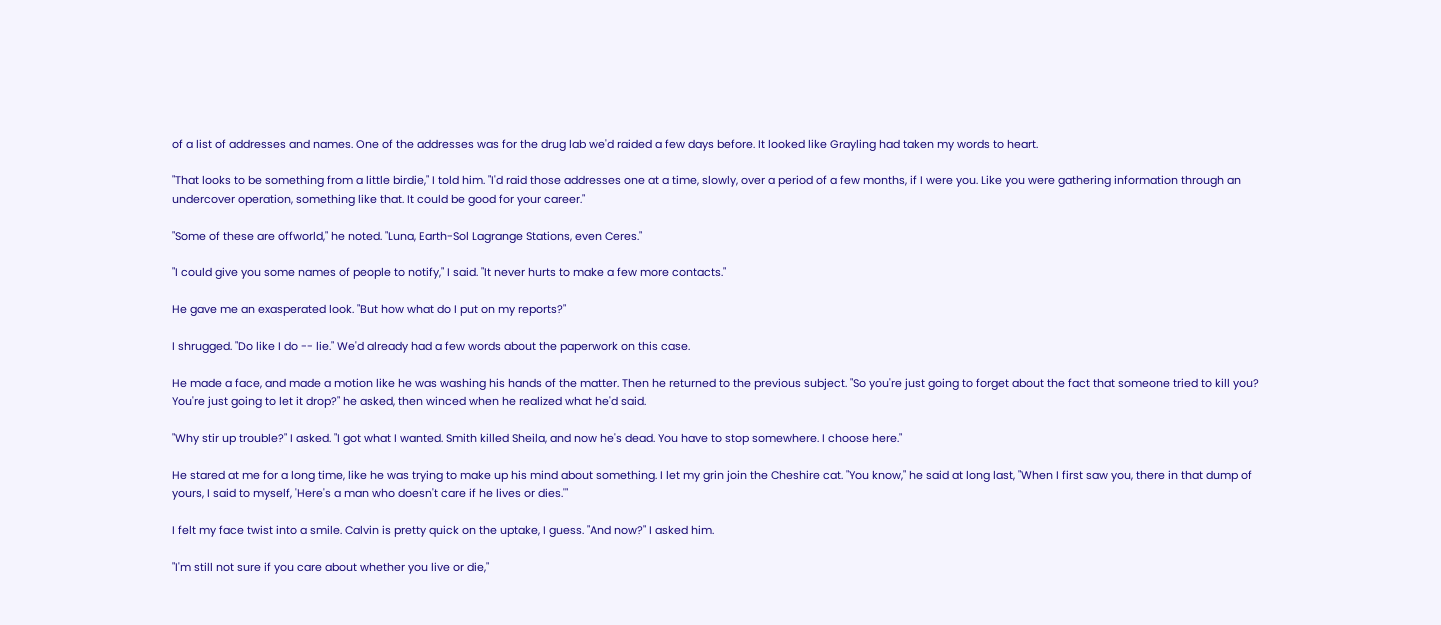of a list of addresses and names. One of the addresses was for the drug lab we'd raided a few days before. It looked like Grayling had taken my words to heart.

"That looks to be something from a little birdie," I told him. "I'd raid those addresses one at a time, slowly, over a period of a few months, if I were you. Like you were gathering information through an undercover operation, something like that. It could be good for your career."

"Some of these are offworld," he noted. "Luna, Earth-Sol Lagrange Stations, even Ceres."

"I could give you some names of people to notify," I said. "It never hurts to make a few more contacts."

He gave me an exasperated look. "But how what do I put on my reports?"

I shrugged. "Do like I do -- lie." We'd already had a few words about the paperwork on this case.

He made a face, and made a motion like he was washing his hands of the matter. Then he returned to the previous subject. "So you're just going to forget about the fact that someone tried to kill you? You're just going to let it drop?" he asked, then winced when he realized what he'd said.

"Why stir up trouble?" I asked. "I got what I wanted. Smith killed Sheila, and now he's dead. You have to stop somewhere. I choose here."

He stared at me for a long time, like he was trying to make up his mind about something. I let my grin join the Cheshire cat. "You know," he said at long last, "When I first saw you, there in that dump of yours, I said to myself, 'Here's a man who doesn't care if he lives or dies.'"

I felt my face twist into a smile. Calvin is pretty quick on the uptake, I guess. "And now?" I asked him.

"I'm still not sure if you care about whether you live or die,"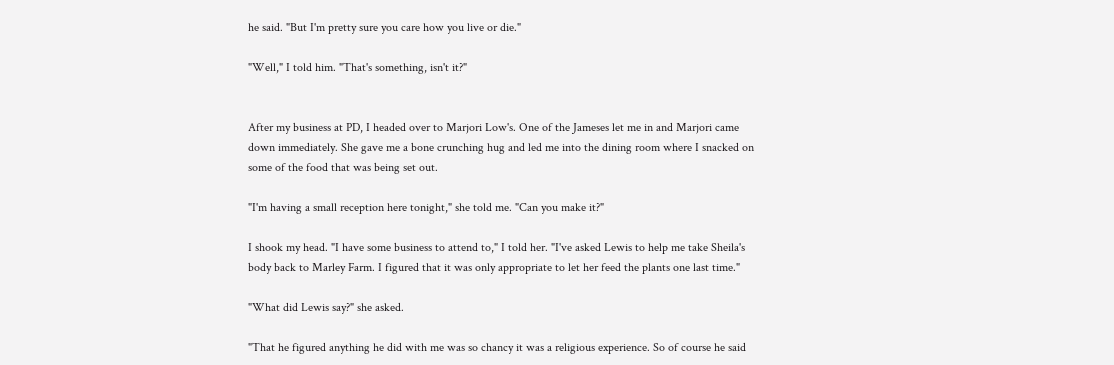he said. "But I'm pretty sure you care how you live or die."

"Well," I told him. "That's something, isn't it?"


After my business at PD, I headed over to Marjori Low's. One of the Jameses let me in and Marjori came down immediately. She gave me a bone crunching hug and led me into the dining room where I snacked on some of the food that was being set out.

"I'm having a small reception here tonight," she told me. "Can you make it?"

I shook my head. "I have some business to attend to," I told her. "I've asked Lewis to help me take Sheila's body back to Marley Farm. I figured that it was only appropriate to let her feed the plants one last time."

"What did Lewis say?" she asked.

"That he figured anything he did with me was so chancy it was a religious experience. So of course he said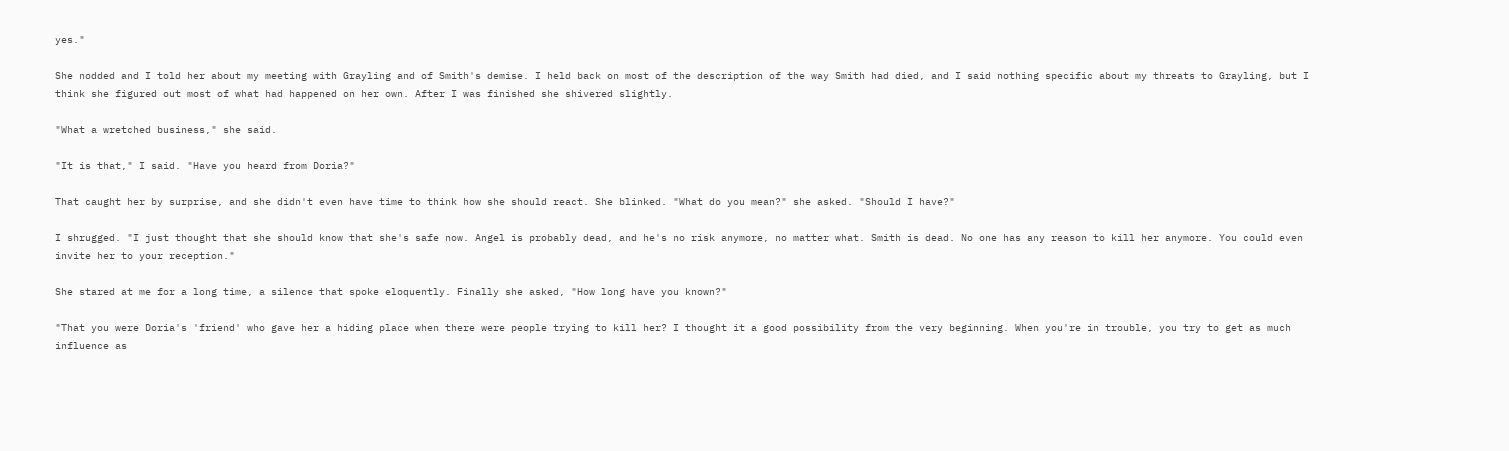yes."

She nodded and I told her about my meeting with Grayling and of Smith's demise. I held back on most of the description of the way Smith had died, and I said nothing specific about my threats to Grayling, but I think she figured out most of what had happened on her own. After I was finished she shivered slightly.

"What a wretched business," she said.

"It is that," I said. "Have you heard from Doria?"

That caught her by surprise, and she didn't even have time to think how she should react. She blinked. "What do you mean?" she asked. "Should I have?"

I shrugged. "I just thought that she should know that she's safe now. Angel is probably dead, and he's no risk anymore, no matter what. Smith is dead. No one has any reason to kill her anymore. You could even invite her to your reception."

She stared at me for a long time, a silence that spoke eloquently. Finally she asked, "How long have you known?"

"That you were Doria's 'friend' who gave her a hiding place when there were people trying to kill her? I thought it a good possibility from the very beginning. When you're in trouble, you try to get as much influence as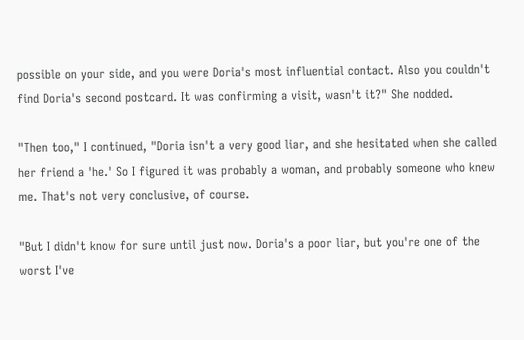possible on your side, and you were Doria's most influential contact. Also you couldn't find Doria's second postcard. It was confirming a visit, wasn't it?" She nodded.

"Then too," I continued, "Doria isn't a very good liar, and she hesitated when she called her friend a 'he.' So I figured it was probably a woman, and probably someone who knew me. That's not very conclusive, of course.

"But I didn't know for sure until just now. Doria's a poor liar, but you're one of the worst I've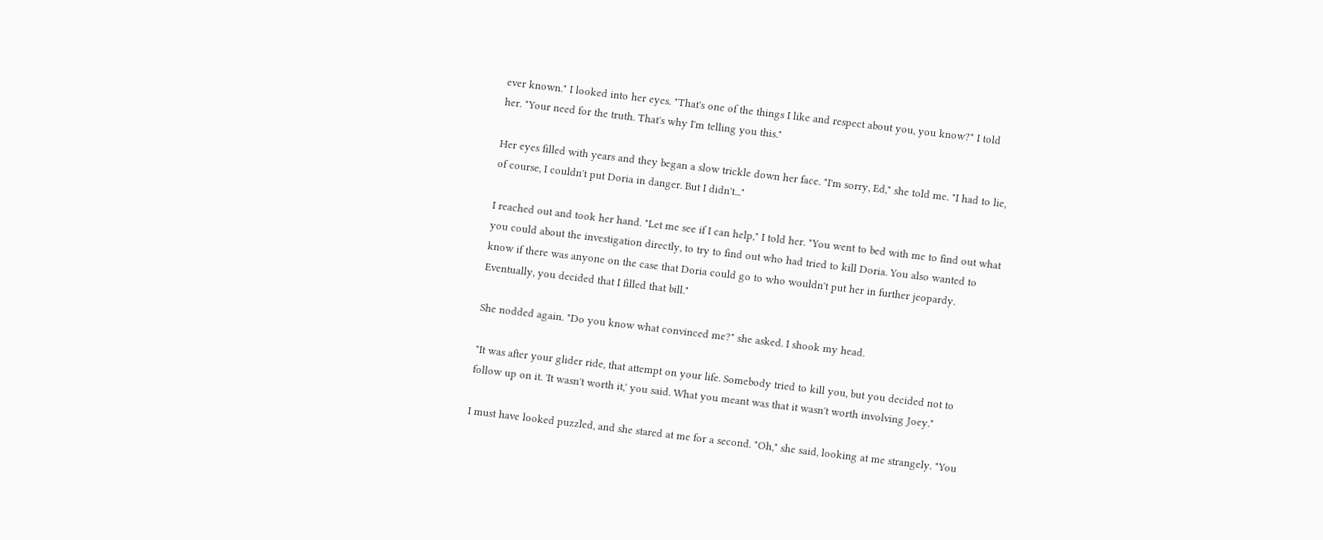ever known." I looked into her eyes. "That's one of the things I like and respect about you, you know?" I told her. "Your need for the truth. That's why I'm telling you this."

Her eyes filled with years and they began a slow trickle down her face. "I'm sorry, Ed," she told me. "I had to lie, of course, I couldn't put Doria in danger. But I didn't..."

I reached out and took her hand. "Let me see if I can help," I told her. "You went to bed with me to find out what you could about the investigation directly, to try to find out who had tried to kill Doria. You also wanted to know if there was anyone on the case that Doria could go to who wouldn't put her in further jeopardy. Eventually, you decided that I filled that bill."

She nodded again. "Do you know what convinced me?" she asked. I shook my head.

"It was after your glider ride, that attempt on your life. Somebody tried to kill you, but you decided not to follow up on it. 'It wasn't worth it,' you said. What you meant was that it wasn't worth involving Joey."

I must have looked puzzled, and she stared at me for a second. "Oh," she said, looking at me strangely. "You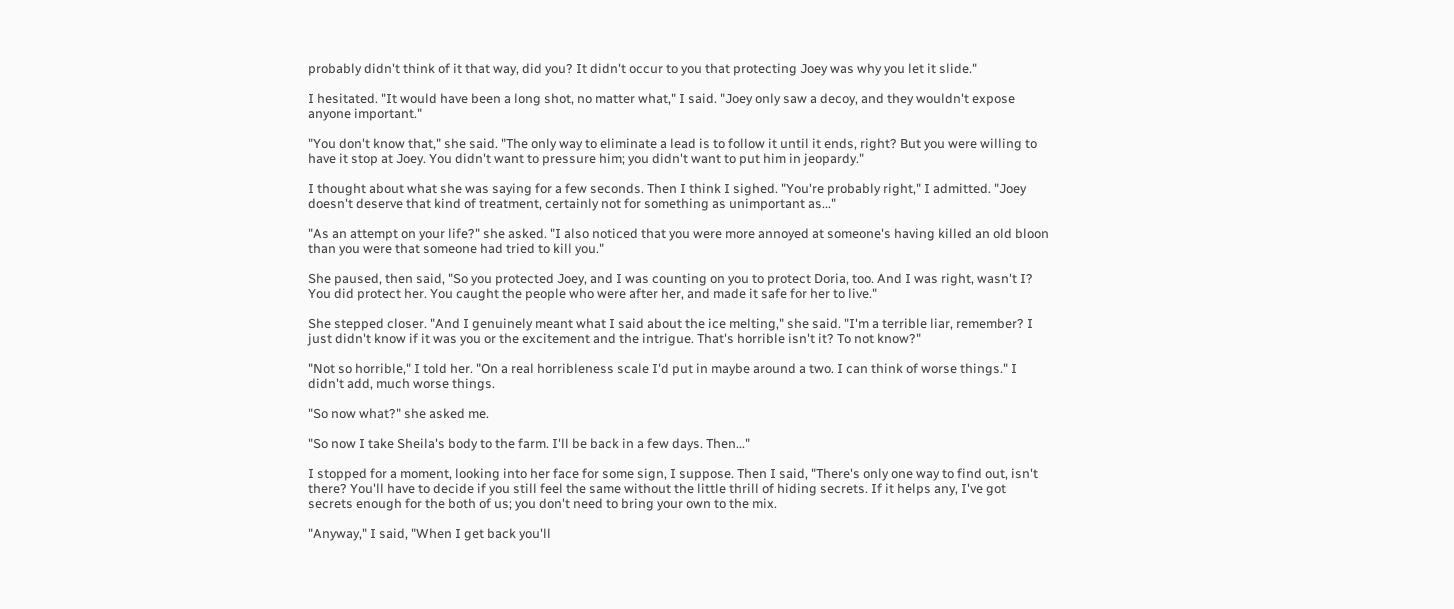probably didn't think of it that way, did you? It didn't occur to you that protecting Joey was why you let it slide."

I hesitated. "It would have been a long shot, no matter what," I said. "Joey only saw a decoy, and they wouldn't expose anyone important."

"You don't know that," she said. "The only way to eliminate a lead is to follow it until it ends, right? But you were willing to have it stop at Joey. You didn't want to pressure him; you didn't want to put him in jeopardy."

I thought about what she was saying for a few seconds. Then I think I sighed. "You're probably right," I admitted. "Joey doesn't deserve that kind of treatment, certainly not for something as unimportant as..."

"As an attempt on your life?" she asked. "I also noticed that you were more annoyed at someone's having killed an old bloon than you were that someone had tried to kill you."

She paused, then said, "So you protected Joey, and I was counting on you to protect Doria, too. And I was right, wasn't I? You did protect her. You caught the people who were after her, and made it safe for her to live."

She stepped closer. "And I genuinely meant what I said about the ice melting," she said. "I'm a terrible liar, remember? I just didn't know if it was you or the excitement and the intrigue. That's horrible isn't it? To not know?"

"Not so horrible," I told her. "On a real horribleness scale I'd put in maybe around a two. I can think of worse things." I didn't add, much worse things.

"So now what?" she asked me.

"So now I take Sheila's body to the farm. I'll be back in a few days. Then..."

I stopped for a moment, looking into her face for some sign, I suppose. Then I said, "There's only one way to find out, isn't there? You'll have to decide if you still feel the same without the little thrill of hiding secrets. If it helps any, I've got secrets enough for the both of us; you don't need to bring your own to the mix.

"Anyway," I said, "When I get back you'll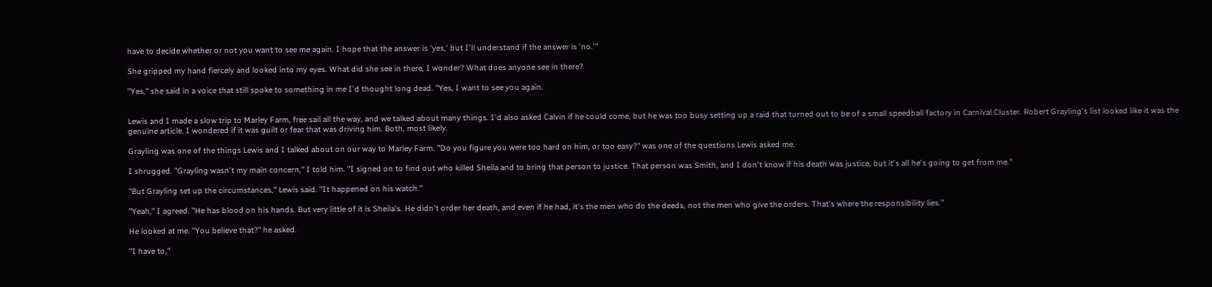have to decide whether or not you want to see me again. I hope that the answer is 'yes,' but I'll understand if the answer is 'no.'"

She gripped my hand fiercely and looked into my eyes. What did she see in there, I wonder? What does anyone see in there?

"Yes," she said in a voice that still spoke to something in me I'd thought long dead. "Yes, I want to see you again.


Lewis and I made a slow trip to Marley Farm, free sail all the way, and we talked about many things. I'd also asked Calvin if he could come, but he was too busy setting up a raid that turned out to be of a small speedball factory in Carnival Cluster. Robert Grayling's list looked like it was the genuine article. I wondered if it was guilt or fear that was driving him. Both, most likely.

Grayling was one of the things Lewis and I talked about on our way to Marley Farm. "Do you figure you were too hard on him, or too easy?" was one of the questions Lewis asked me.

I shrugged. "Grayling wasn't my main concern," I told him. "I signed on to find out who killed Sheila and to bring that person to justice. That person was Smith, and I don't know if his death was justice, but it's all he's going to get from me."

"But Grayling set up the circumstances," Lewis said. "It happened on his watch."

"Yeah," I agreed. "He has blood on his hands. But very little of it is Sheila's. He didn't order her death, and even if he had, it's the men who do the deeds, not the men who give the orders. That's where the responsibility lies."

He looked at me. "You believe that?" he asked.

"I have to,"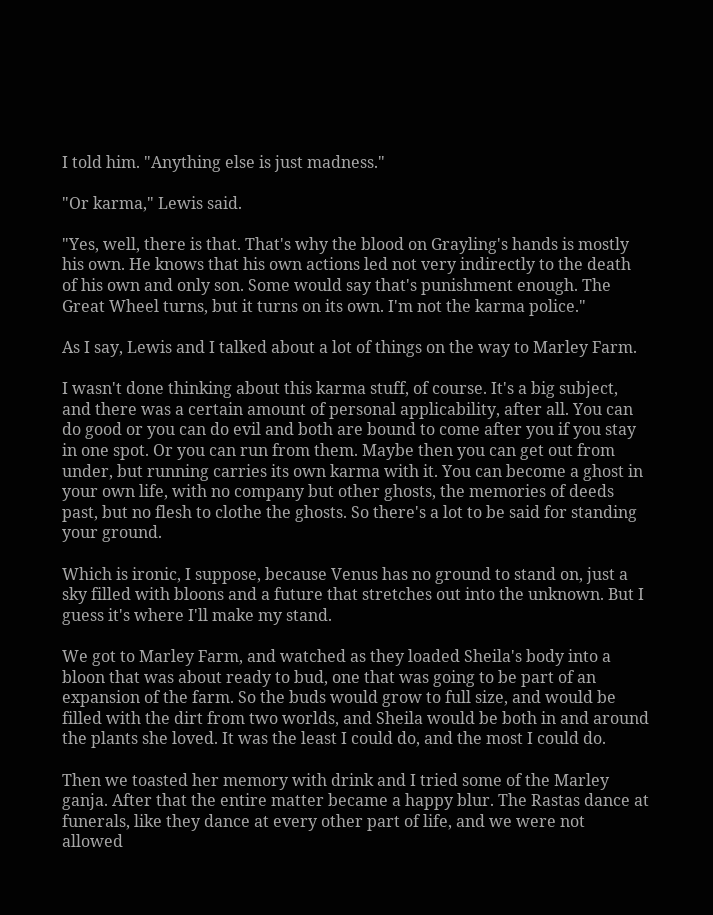I told him. "Anything else is just madness."

"Or karma," Lewis said.

"Yes, well, there is that. That's why the blood on Grayling's hands is mostly his own. He knows that his own actions led not very indirectly to the death of his own and only son. Some would say that's punishment enough. The Great Wheel turns, but it turns on its own. I'm not the karma police."

As I say, Lewis and I talked about a lot of things on the way to Marley Farm.

I wasn't done thinking about this karma stuff, of course. It's a big subject, and there was a certain amount of personal applicability, after all. You can do good or you can do evil and both are bound to come after you if you stay in one spot. Or you can run from them. Maybe then you can get out from under, but running carries its own karma with it. You can become a ghost in your own life, with no company but other ghosts, the memories of deeds past, but no flesh to clothe the ghosts. So there's a lot to be said for standing your ground.

Which is ironic, I suppose, because Venus has no ground to stand on, just a sky filled with bloons and a future that stretches out into the unknown. But I guess it's where I'll make my stand.

We got to Marley Farm, and watched as they loaded Sheila's body into a bloon that was about ready to bud, one that was going to be part of an expansion of the farm. So the buds would grow to full size, and would be filled with the dirt from two worlds, and Sheila would be both in and around the plants she loved. It was the least I could do, and the most I could do.

Then we toasted her memory with drink and I tried some of the Marley ganja. After that the entire matter became a happy blur. The Rastas dance at funerals, like they dance at every other part of life, and we were not allowed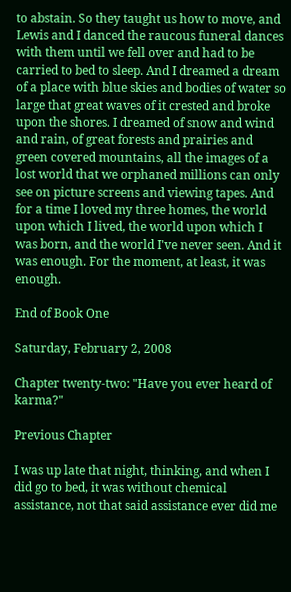to abstain. So they taught us how to move, and Lewis and I danced the raucous funeral dances with them until we fell over and had to be carried to bed to sleep. And I dreamed a dream of a place with blue skies and bodies of water so large that great waves of it crested and broke upon the shores. I dreamed of snow and wind and rain, of great forests and prairies and green covered mountains, all the images of a lost world that we orphaned millions can only see on picture screens and viewing tapes. And for a time I loved my three homes, the world upon which I lived, the world upon which I was born, and the world I've never seen. And it was enough. For the moment, at least, it was enough.

End of Book One

Saturday, February 2, 2008

Chapter twenty-two: "Have you ever heard of karma?"

Previous Chapter

I was up late that night, thinking, and when I did go to bed, it was without chemical assistance, not that said assistance ever did me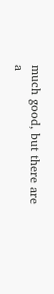much good, but there are a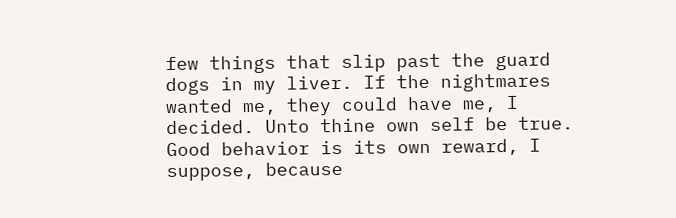few things that slip past the guard dogs in my liver. If the nightmares wanted me, they could have me, I decided. Unto thine own self be true. Good behavior is its own reward, I suppose, because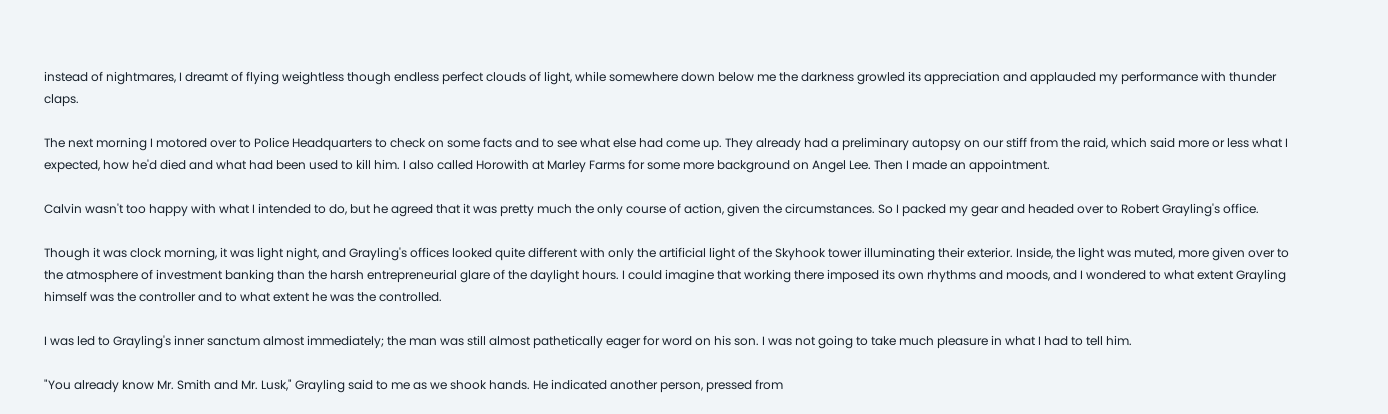instead of nightmares, I dreamt of flying weightless though endless perfect clouds of light, while somewhere down below me the darkness growled its appreciation and applauded my performance with thunder claps.

The next morning I motored over to Police Headquarters to check on some facts and to see what else had come up. They already had a preliminary autopsy on our stiff from the raid, which said more or less what I expected, how he'd died and what had been used to kill him. I also called Horowith at Marley Farms for some more background on Angel Lee. Then I made an appointment.

Calvin wasn't too happy with what I intended to do, but he agreed that it was pretty much the only course of action, given the circumstances. So I packed my gear and headed over to Robert Grayling's office.

Though it was clock morning, it was light night, and Grayling's offices looked quite different with only the artificial light of the Skyhook tower illuminating their exterior. Inside, the light was muted, more given over to the atmosphere of investment banking than the harsh entrepreneurial glare of the daylight hours. I could imagine that working there imposed its own rhythms and moods, and I wondered to what extent Grayling himself was the controller and to what extent he was the controlled.

I was led to Grayling's inner sanctum almost immediately; the man was still almost pathetically eager for word on his son. I was not going to take much pleasure in what I had to tell him.

"You already know Mr. Smith and Mr. Lusk," Grayling said to me as we shook hands. He indicated another person, pressed from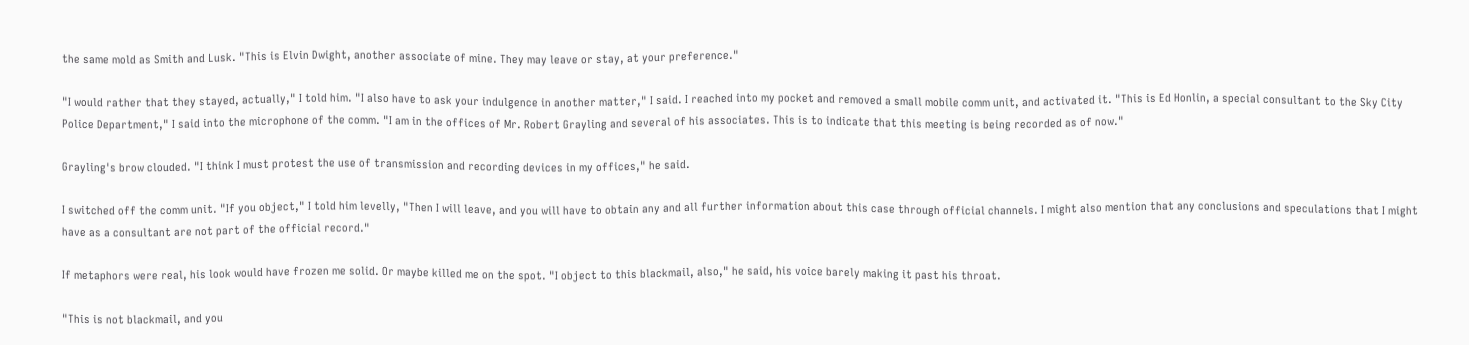the same mold as Smith and Lusk. "This is Elvin Dwight, another associate of mine. They may leave or stay, at your preference."

"I would rather that they stayed, actually," I told him. "I also have to ask your indulgence in another matter," I said. I reached into my pocket and removed a small mobile comm unit, and activated it. "This is Ed Honlin, a special consultant to the Sky City Police Department," I said into the microphone of the comm. "I am in the offices of Mr. Robert Grayling and several of his associates. This is to indicate that this meeting is being recorded as of now."

Grayling's brow clouded. "I think I must protest the use of transmission and recording devices in my offices," he said.

I switched off the comm unit. "If you object," I told him levelly, "Then I will leave, and you will have to obtain any and all further information about this case through official channels. I might also mention that any conclusions and speculations that I might have as a consultant are not part of the official record."

If metaphors were real, his look would have frozen me solid. Or maybe killed me on the spot. "I object to this blackmail, also," he said, his voice barely making it past his throat.

"This is not blackmail, and you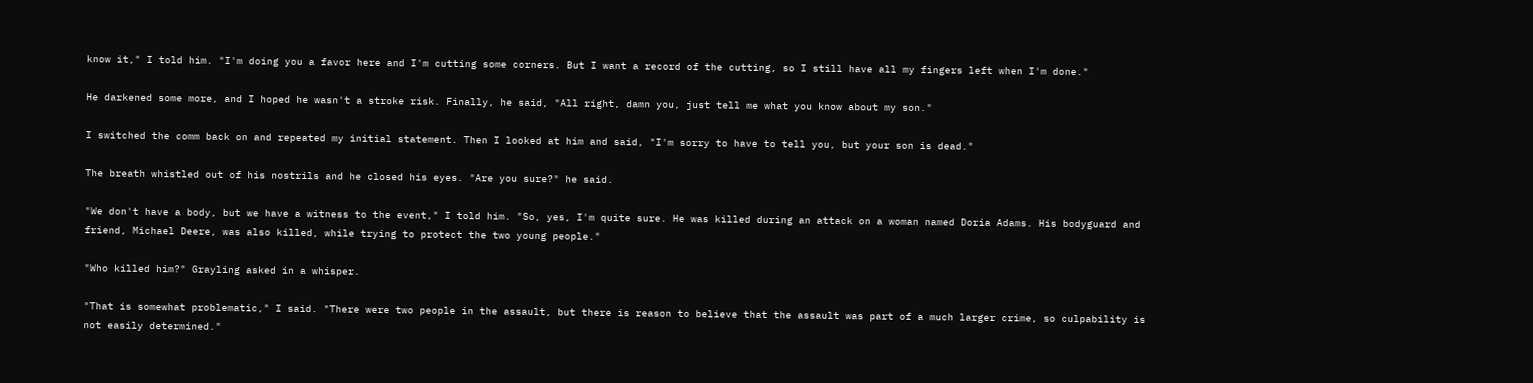know it," I told him. "I'm doing you a favor here and I'm cutting some corners. But I want a record of the cutting, so I still have all my fingers left when I'm done."

He darkened some more, and I hoped he wasn't a stroke risk. Finally, he said, "All right, damn you, just tell me what you know about my son."

I switched the comm back on and repeated my initial statement. Then I looked at him and said, "I'm sorry to have to tell you, but your son is dead."

The breath whistled out of his nostrils and he closed his eyes. "Are you sure?" he said.

"We don't have a body, but we have a witness to the event," I told him. "So, yes, I'm quite sure. He was killed during an attack on a woman named Doria Adams. His bodyguard and friend, Michael Deere, was also killed, while trying to protect the two young people."

"Who killed him?" Grayling asked in a whisper.

"That is somewhat problematic," I said. "There were two people in the assault, but there is reason to believe that the assault was part of a much larger crime, so culpability is not easily determined."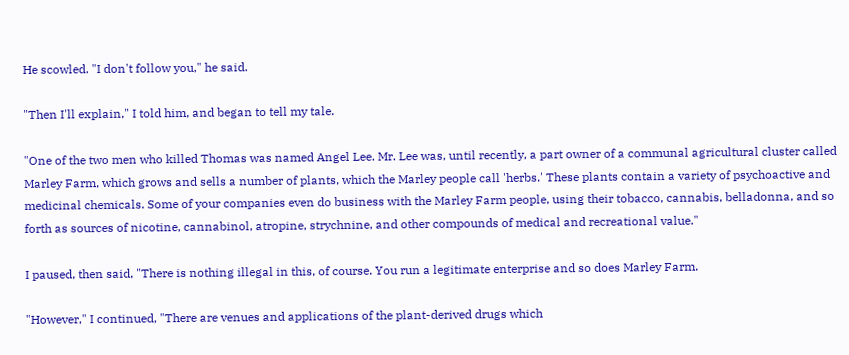He scowled. "I don't follow you," he said.

"Then I'll explain," I told him, and began to tell my tale.

"One of the two men who killed Thomas was named Angel Lee. Mr. Lee was, until recently, a part owner of a communal agricultural cluster called Marley Farm, which grows and sells a number of plants, which the Marley people call 'herbs.' These plants contain a variety of psychoactive and medicinal chemicals. Some of your companies even do business with the Marley Farm people, using their tobacco, cannabis, belladonna, and so forth as sources of nicotine, cannabinol, atropine, strychnine, and other compounds of medical and recreational value."

I paused, then said, "There is nothing illegal in this, of course. You run a legitimate enterprise and so does Marley Farm.

"However," I continued, "There are venues and applications of the plant-derived drugs which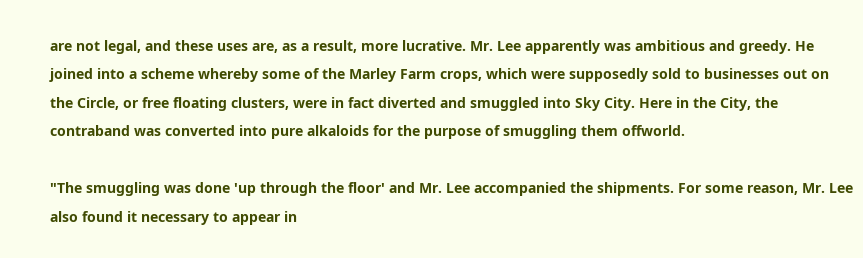are not legal, and these uses are, as a result, more lucrative. Mr. Lee apparently was ambitious and greedy. He joined into a scheme whereby some of the Marley Farm crops, which were supposedly sold to businesses out on the Circle, or free floating clusters, were in fact diverted and smuggled into Sky City. Here in the City, the contraband was converted into pure alkaloids for the purpose of smuggling them offworld.

"The smuggling was done 'up through the floor' and Mr. Lee accompanied the shipments. For some reason, Mr. Lee also found it necessary to appear in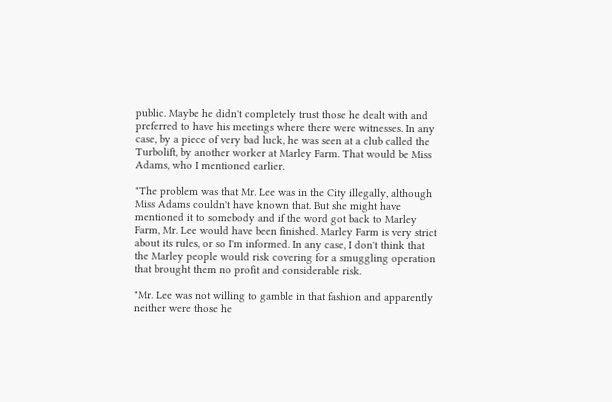public. Maybe he didn't completely trust those he dealt with and preferred to have his meetings where there were witnesses. In any case, by a piece of very bad luck, he was seen at a club called the Turbolift, by another worker at Marley Farm. That would be Miss Adams, who I mentioned earlier.

"The problem was that Mr. Lee was in the City illegally, although Miss Adams couldn't have known that. But she might have mentioned it to somebody and if the word got back to Marley Farm, Mr. Lee would have been finished. Marley Farm is very strict about its rules, or so I'm informed. In any case, I don't think that the Marley people would risk covering for a smuggling operation that brought them no profit and considerable risk.

"Mr. Lee was not willing to gamble in that fashion and apparently neither were those he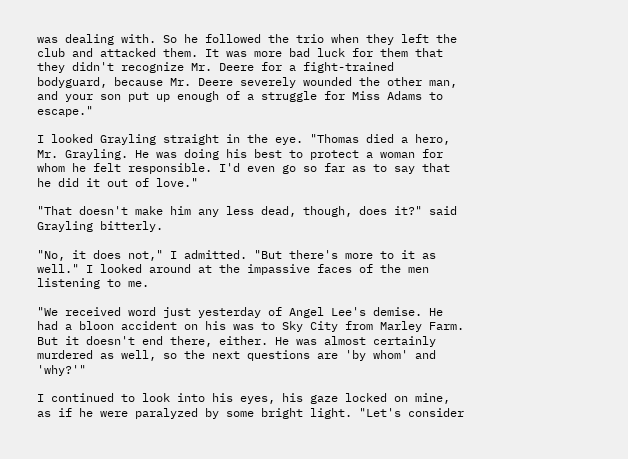was dealing with. So he followed the trio when they left the club and attacked them. It was more bad luck for them that they didn't recognize Mr. Deere for a fight-trained bodyguard, because Mr. Deere severely wounded the other man, and your son put up enough of a struggle for Miss Adams to escape."

I looked Grayling straight in the eye. "Thomas died a hero, Mr. Grayling. He was doing his best to protect a woman for whom he felt responsible. I'd even go so far as to say that he did it out of love."

"That doesn't make him any less dead, though, does it?" said Grayling bitterly.

"No, it does not," I admitted. "But there's more to it as well." I looked around at the impassive faces of the men listening to me.

"We received word just yesterday of Angel Lee's demise. He had a bloon accident on his was to Sky City from Marley Farm. But it doesn't end there, either. He was almost certainly murdered as well, so the next questions are 'by whom' and 'why?'"

I continued to look into his eyes, his gaze locked on mine, as if he were paralyzed by some bright light. "Let's consider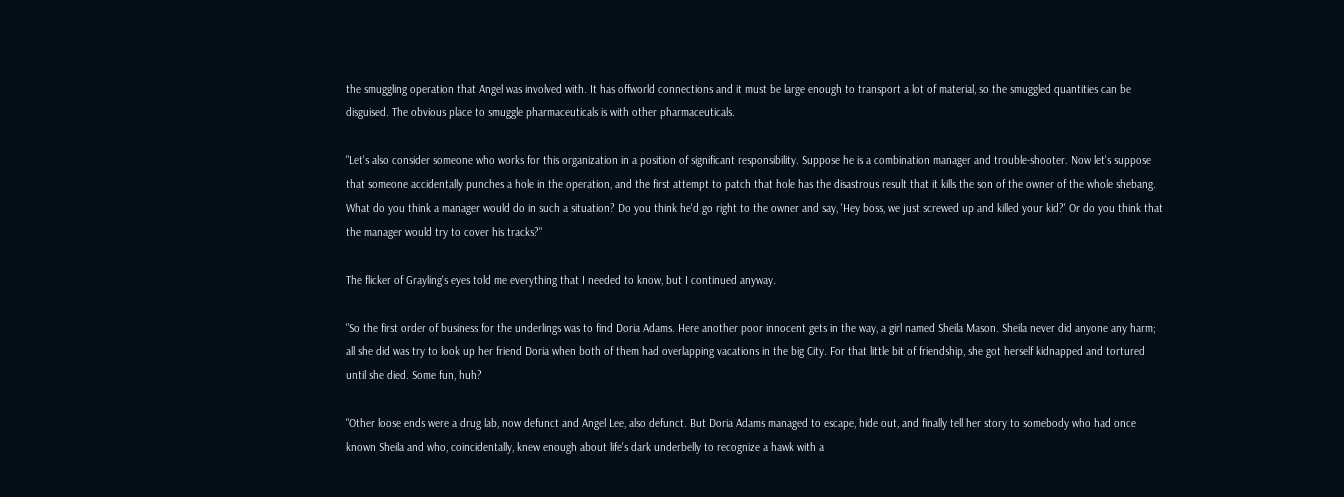the smuggling operation that Angel was involved with. It has offworld connections and it must be large enough to transport a lot of material, so the smuggled quantities can be disguised. The obvious place to smuggle pharmaceuticals is with other pharmaceuticals.

"Let's also consider someone who works for this organization in a position of significant responsibility. Suppose he is a combination manager and trouble-shooter. Now let's suppose that someone accidentally punches a hole in the operation, and the first attempt to patch that hole has the disastrous result that it kills the son of the owner of the whole shebang. What do you think a manager would do in such a situation? Do you think he'd go right to the owner and say, 'Hey boss, we just screwed up and killed your kid?' Or do you think that the manager would try to cover his tracks?"

The flicker of Grayling's eyes told me everything that I needed to know, but I continued anyway.

"So the first order of business for the underlings was to find Doria Adams. Here another poor innocent gets in the way, a girl named Sheila Mason. Sheila never did anyone any harm; all she did was try to look up her friend Doria when both of them had overlapping vacations in the big City. For that little bit of friendship, she got herself kidnapped and tortured until she died. Some fun, huh?

"Other loose ends were a drug lab, now defunct and Angel Lee, also defunct. But Doria Adams managed to escape, hide out, and finally tell her story to somebody who had once known Sheila and who, coincidentally, knew enough about life's dark underbelly to recognize a hawk with a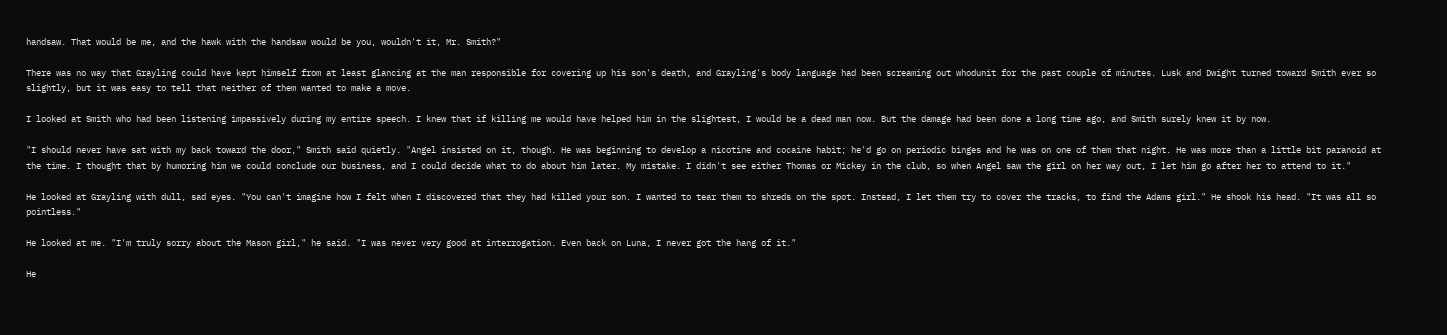handsaw. That would be me, and the hawk with the handsaw would be you, wouldn't it, Mr. Smith?"

There was no way that Grayling could have kept himself from at least glancing at the man responsible for covering up his son's death, and Grayling's body language had been screaming out whodunit for the past couple of minutes. Lusk and Dwight turned toward Smith ever so slightly, but it was easy to tell that neither of them wanted to make a move.

I looked at Smith who had been listening impassively during my entire speech. I knew that if killing me would have helped him in the slightest, I would be a dead man now. But the damage had been done a long time ago, and Smith surely knew it by now.

"I should never have sat with my back toward the door," Smith said quietly. "Angel insisted on it, though. He was beginning to develop a nicotine and cocaine habit; he'd go on periodic binges and he was on one of them that night. He was more than a little bit paranoid at the time. I thought that by humoring him we could conclude our business, and I could decide what to do about him later. My mistake. I didn't see either Thomas or Mickey in the club, so when Angel saw the girl on her way out, I let him go after her to attend to it."

He looked at Grayling with dull, sad eyes. "You can't imagine how I felt when I discovered that they had killed your son. I wanted to tear them to shreds on the spot. Instead, I let them try to cover the tracks, to find the Adams girl." He shook his head. "It was all so pointless."

He looked at me. "I'm truly sorry about the Mason girl," he said. "I was never very good at interrogation. Even back on Luna, I never got the hang of it."

He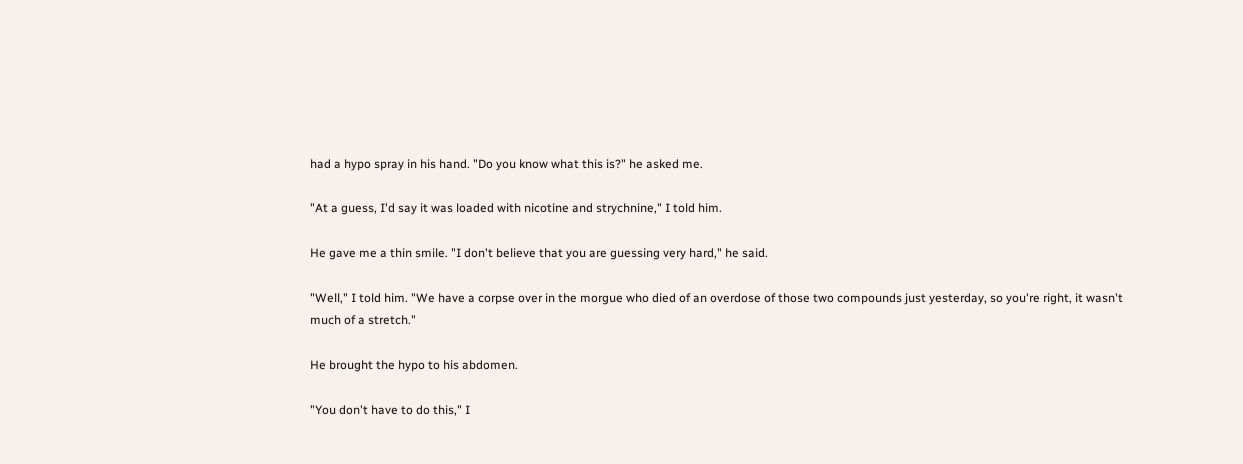had a hypo spray in his hand. "Do you know what this is?" he asked me.

"At a guess, I'd say it was loaded with nicotine and strychnine," I told him.

He gave me a thin smile. "I don't believe that you are guessing very hard," he said.

"Well," I told him. "We have a corpse over in the morgue who died of an overdose of those two compounds just yesterday, so you're right, it wasn't much of a stretch."

He brought the hypo to his abdomen.

"You don't have to do this," I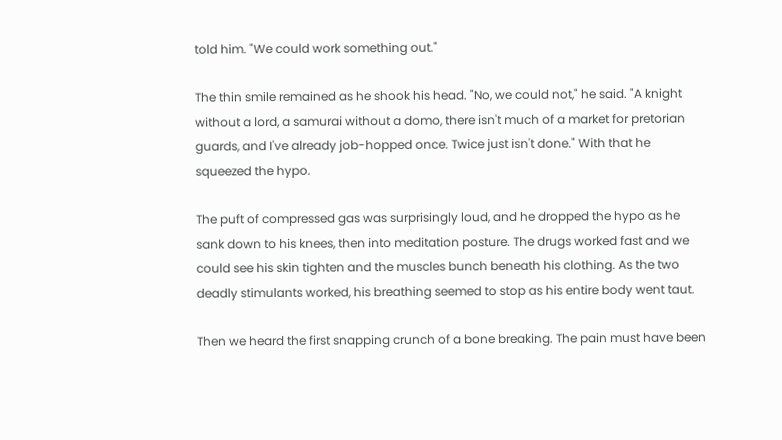told him. "We could work something out."

The thin smile remained as he shook his head. "No, we could not," he said. "A knight without a lord, a samurai without a domo, there isn't much of a market for pretorian guards, and I've already job-hopped once. Twice just isn't done." With that he squeezed the hypo.

The puft of compressed gas was surprisingly loud, and he dropped the hypo as he sank down to his knees, then into meditation posture. The drugs worked fast and we could see his skin tighten and the muscles bunch beneath his clothing. As the two deadly stimulants worked, his breathing seemed to stop as his entire body went taut.

Then we heard the first snapping crunch of a bone breaking. The pain must have been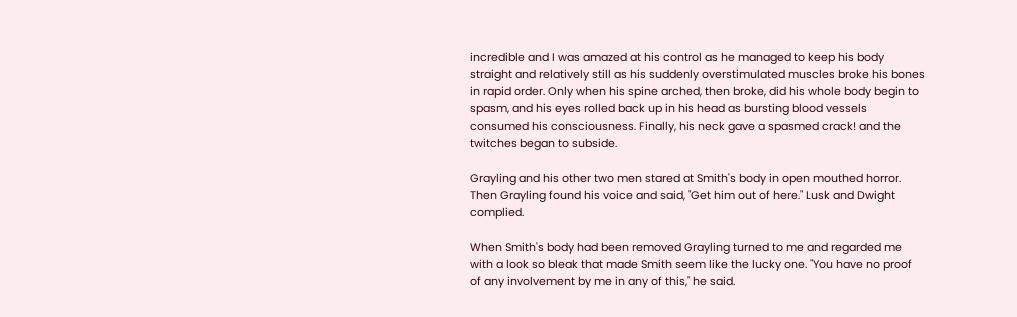incredible and I was amazed at his control as he managed to keep his body straight and relatively still as his suddenly overstimulated muscles broke his bones in rapid order. Only when his spine arched, then broke, did his whole body begin to spasm, and his eyes rolled back up in his head as bursting blood vessels consumed his consciousness. Finally, his neck gave a spasmed crack! and the twitches began to subside.

Grayling and his other two men stared at Smith's body in open mouthed horror. Then Grayling found his voice and said, "Get him out of here." Lusk and Dwight complied.

When Smith's body had been removed Grayling turned to me and regarded me with a look so bleak that made Smith seem like the lucky one. "You have no proof of any involvement by me in any of this," he said.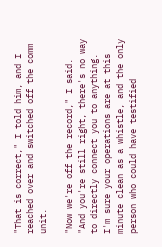"That is correct," I told him, and I reached over and switched off the comm unit.

"Now we're off the record," I said. "And you're still right, there's no way to directly connect you to anything. I'm sure your operations are at this minute clean as a whistle, and the only person who could have testified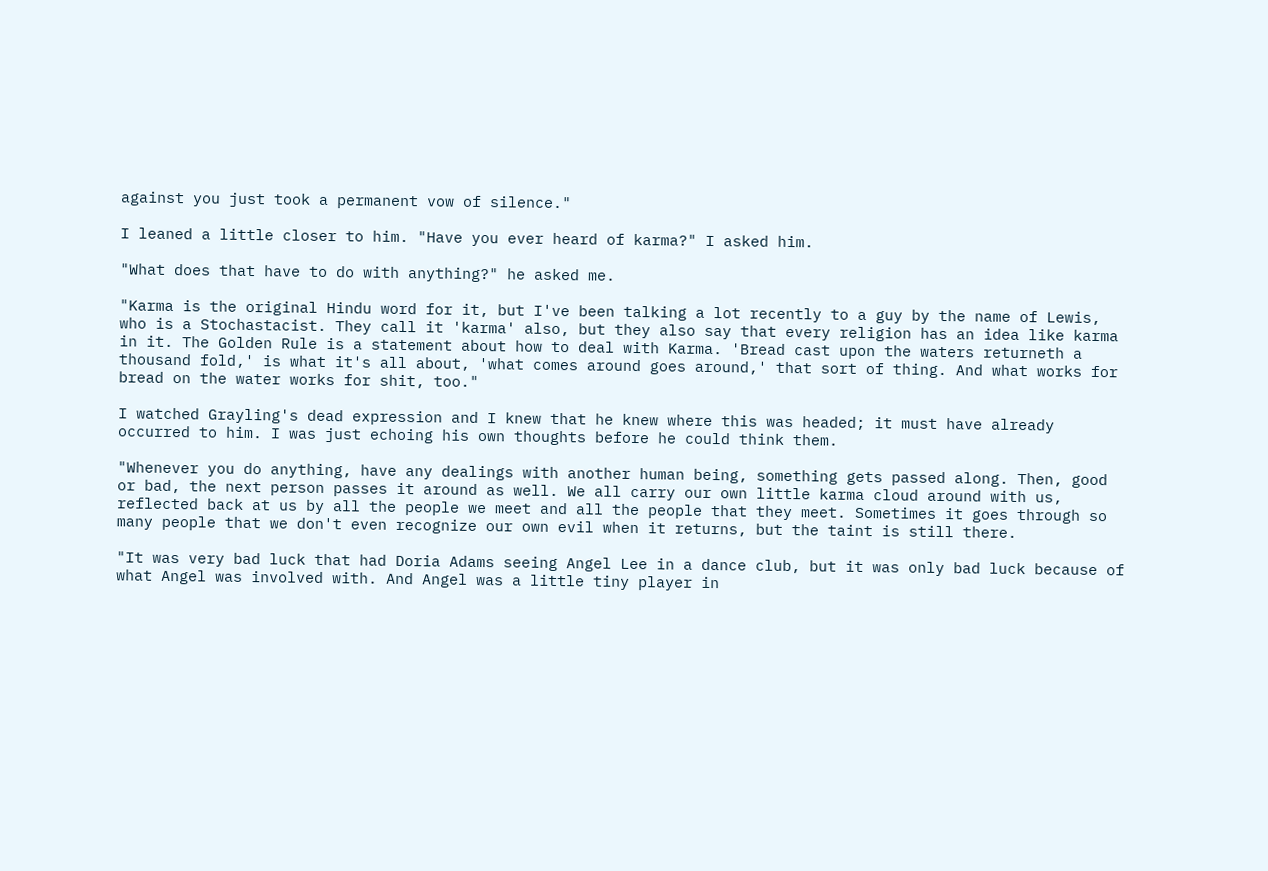against you just took a permanent vow of silence."

I leaned a little closer to him. "Have you ever heard of karma?" I asked him.

"What does that have to do with anything?" he asked me.

"Karma is the original Hindu word for it, but I've been talking a lot recently to a guy by the name of Lewis, who is a Stochastacist. They call it 'karma' also, but they also say that every religion has an idea like karma in it. The Golden Rule is a statement about how to deal with Karma. 'Bread cast upon the waters returneth a thousand fold,' is what it's all about, 'what comes around goes around,' that sort of thing. And what works for bread on the water works for shit, too."

I watched Grayling's dead expression and I knew that he knew where this was headed; it must have already occurred to him. I was just echoing his own thoughts before he could think them.

"Whenever you do anything, have any dealings with another human being, something gets passed along. Then, good or bad, the next person passes it around as well. We all carry our own little karma cloud around with us, reflected back at us by all the people we meet and all the people that they meet. Sometimes it goes through so many people that we don't even recognize our own evil when it returns, but the taint is still there.

"It was very bad luck that had Doria Adams seeing Angel Lee in a dance club, but it was only bad luck because of what Angel was involved with. And Angel was a little tiny player in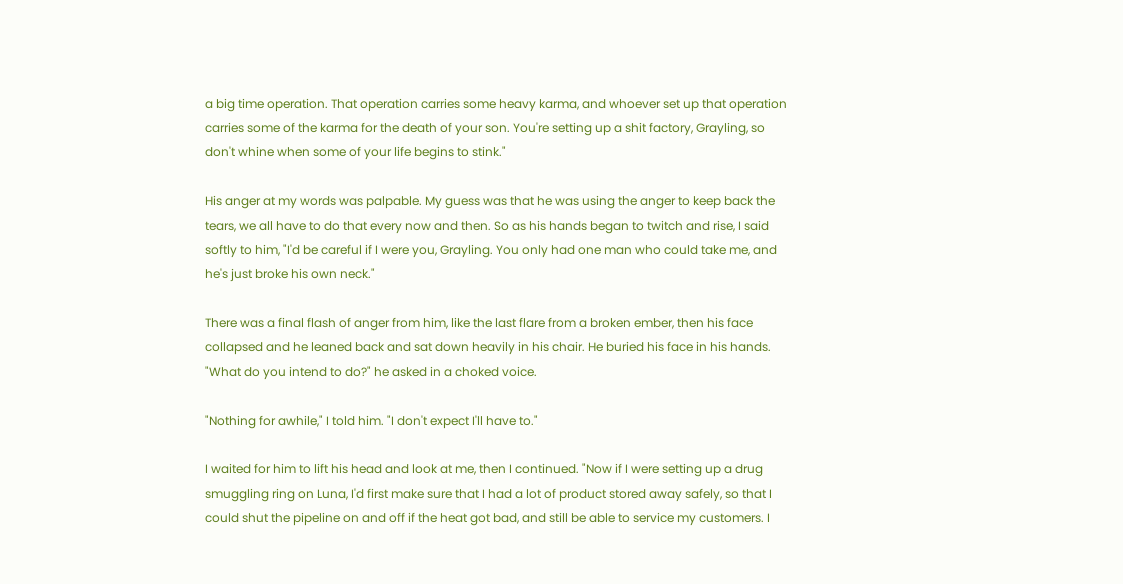a big time operation. That operation carries some heavy karma, and whoever set up that operation carries some of the karma for the death of your son. You're setting up a shit factory, Grayling, so don't whine when some of your life begins to stink."

His anger at my words was palpable. My guess was that he was using the anger to keep back the tears, we all have to do that every now and then. So as his hands began to twitch and rise, I said softly to him, "I'd be careful if I were you, Grayling. You only had one man who could take me, and he's just broke his own neck."

There was a final flash of anger from him, like the last flare from a broken ember, then his face collapsed and he leaned back and sat down heavily in his chair. He buried his face in his hands. "What do you intend to do?" he asked in a choked voice.

"Nothing for awhile," I told him. "I don't expect I'll have to."

I waited for him to lift his head and look at me, then I continued. "Now if I were setting up a drug smuggling ring on Luna, I'd first make sure that I had a lot of product stored away safely, so that I could shut the pipeline on and off if the heat got bad, and still be able to service my customers. I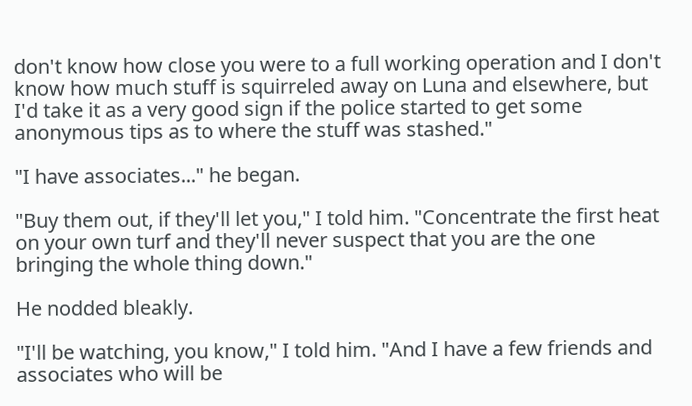don't know how close you were to a full working operation and I don't know how much stuff is squirreled away on Luna and elsewhere, but I'd take it as a very good sign if the police started to get some anonymous tips as to where the stuff was stashed."

"I have associates..." he began.

"Buy them out, if they'll let you," I told him. "Concentrate the first heat on your own turf and they'll never suspect that you are the one bringing the whole thing down."

He nodded bleakly.

"I'll be watching, you know," I told him. "And I have a few friends and associates who will be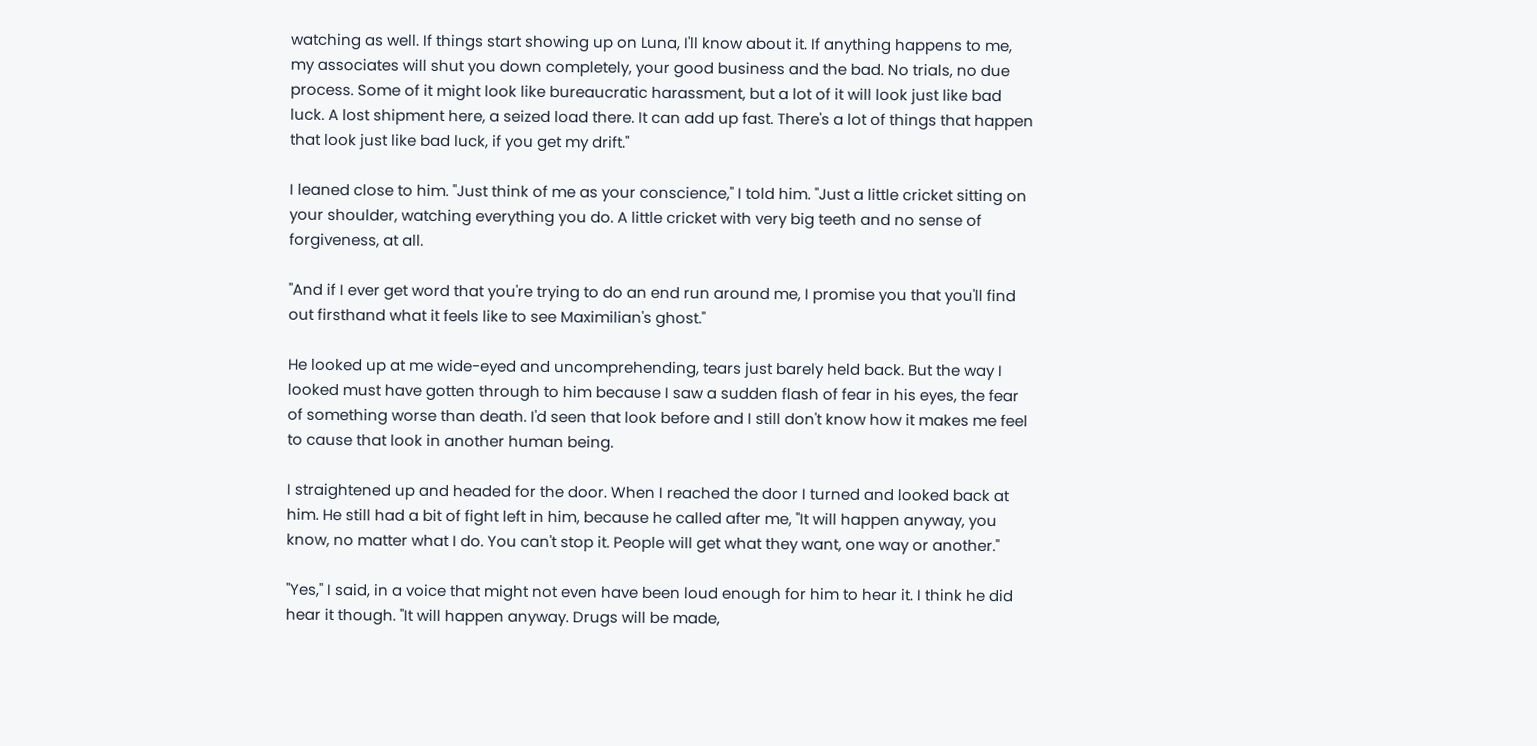watching as well. If things start showing up on Luna, I'll know about it. If anything happens to me, my associates will shut you down completely, your good business and the bad. No trials, no due process. Some of it might look like bureaucratic harassment, but a lot of it will look just like bad luck. A lost shipment here, a seized load there. It can add up fast. There's a lot of things that happen that look just like bad luck, if you get my drift."

I leaned close to him. "Just think of me as your conscience," I told him. "Just a little cricket sitting on your shoulder, watching everything you do. A little cricket with very big teeth and no sense of forgiveness, at all.

"And if I ever get word that you're trying to do an end run around me, I promise you that you'll find out firsthand what it feels like to see Maximilian's ghost."

He looked up at me wide-eyed and uncomprehending, tears just barely held back. But the way I looked must have gotten through to him because I saw a sudden flash of fear in his eyes, the fear of something worse than death. I'd seen that look before and I still don't know how it makes me feel to cause that look in another human being.

I straightened up and headed for the door. When I reached the door I turned and looked back at him. He still had a bit of fight left in him, because he called after me, "It will happen anyway, you know, no matter what I do. You can't stop it. People will get what they want, one way or another."

"Yes," I said, in a voice that might not even have been loud enough for him to hear it. I think he did hear it though. "It will happen anyway. Drugs will be made,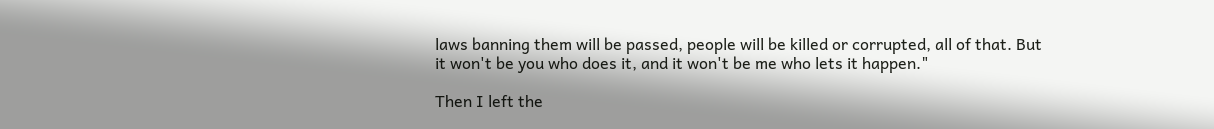laws banning them will be passed, people will be killed or corrupted, all of that. But it won't be you who does it, and it won't be me who lets it happen."

Then I left the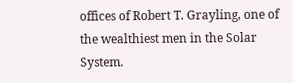offices of Robert T. Grayling, one of the wealthiest men in the Solar System.